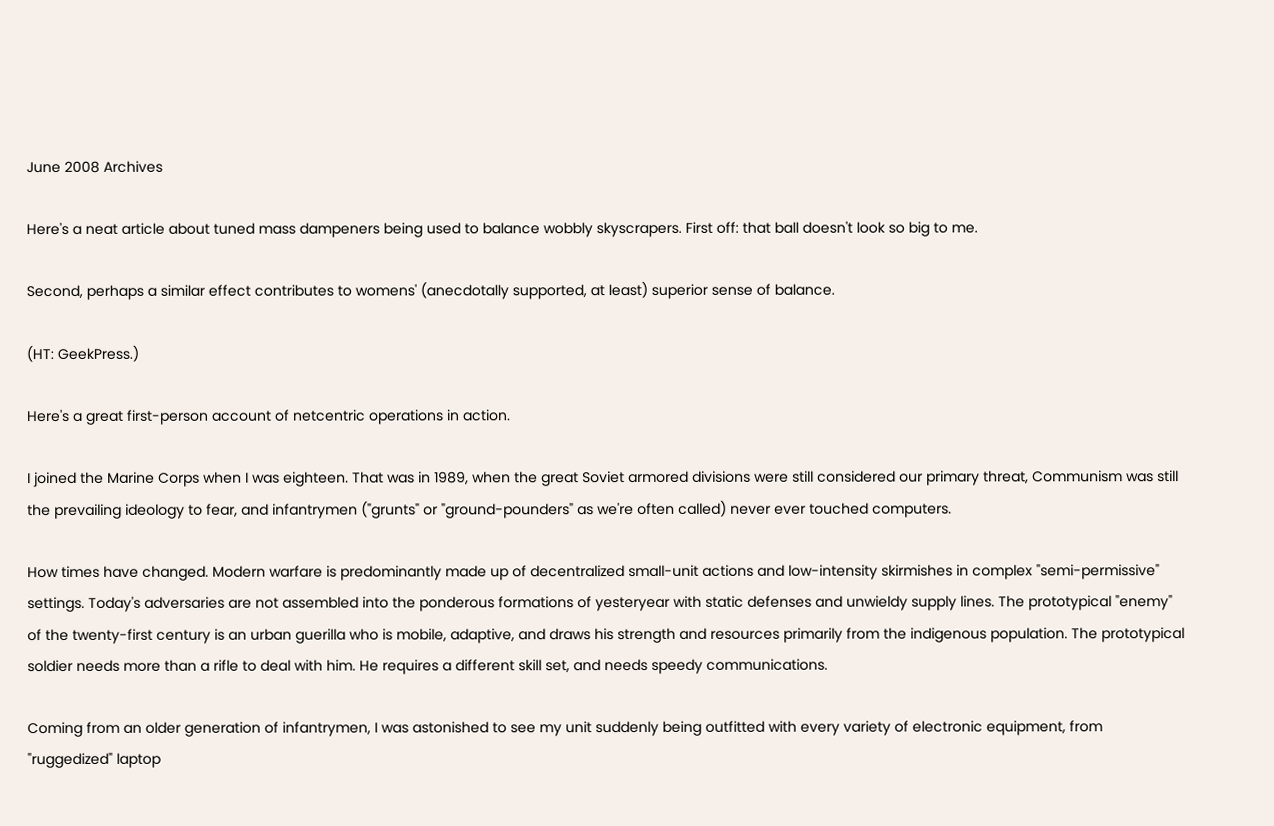June 2008 Archives

Here's a neat article about tuned mass dampeners being used to balance wobbly skyscrapers. First off: that ball doesn't look so big to me.

Second, perhaps a similar effect contributes to womens' (anecdotally supported, at least) superior sense of balance.

(HT: GeekPress.)

Here's a great first-person account of netcentric operations in action.

I joined the Marine Corps when I was eighteen. That was in 1989, when the great Soviet armored divisions were still considered our primary threat, Communism was still the prevailing ideology to fear, and infantrymen ("grunts" or "ground-pounders" as we're often called) never ever touched computers.

How times have changed. Modern warfare is predominantly made up of decentralized small-unit actions and low-intensity skirmishes in complex "semi-permissive" settings. Today's adversaries are not assembled into the ponderous formations of yesteryear with static defenses and unwieldy supply lines. The prototypical "enemy" of the twenty-first century is an urban guerilla who is mobile, adaptive, and draws his strength and resources primarily from the indigenous population. The prototypical soldier needs more than a rifle to deal with him. He requires a different skill set, and needs speedy communications.

Coming from an older generation of infantrymen, I was astonished to see my unit suddenly being outfitted with every variety of electronic equipment, from "ruggedized" laptop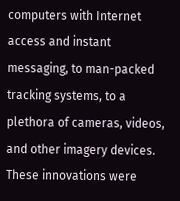computers with Internet access and instant messaging, to man-packed tracking systems, to a plethora of cameras, videos, and other imagery devices. These innovations were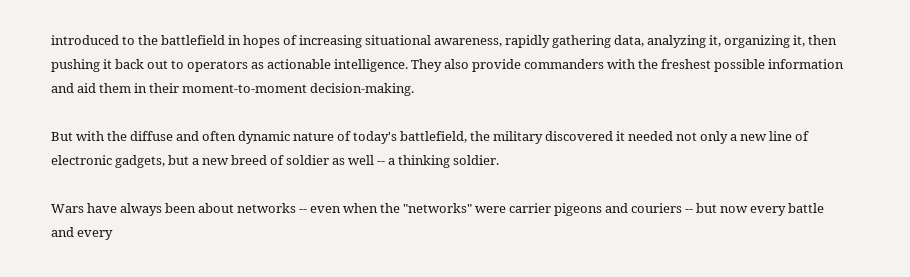introduced to the battlefield in hopes of increasing situational awareness, rapidly gathering data, analyzing it, organizing it, then pushing it back out to operators as actionable intelligence. They also provide commanders with the freshest possible information and aid them in their moment-to-moment decision-making.

But with the diffuse and often dynamic nature of today's battlefield, the military discovered it needed not only a new line of electronic gadgets, but a new breed of soldier as well -- a thinking soldier.

Wars have always been about networks -- even when the "networks" were carrier pigeons and couriers -- but now every battle and every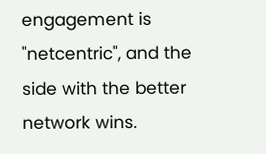engagement is "netcentric", and the side with the better network wins.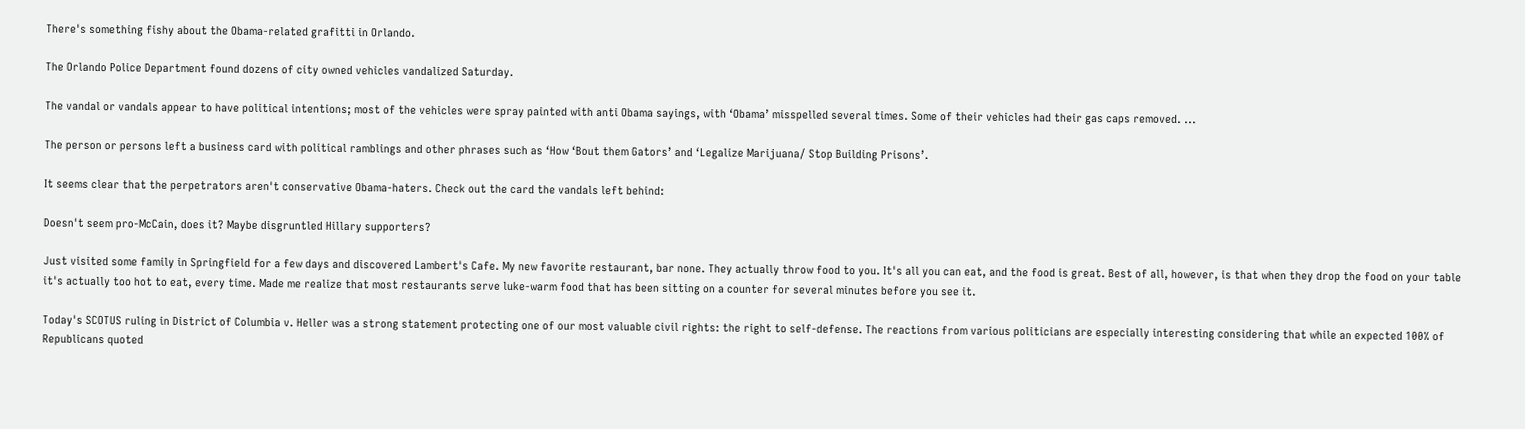There's something fishy about the Obama-related grafitti in Orlando.

The Orlando Police Department found dozens of city owned vehicles vandalized Saturday.

The vandal or vandals appear to have political intentions; most of the vehicles were spray painted with anti Obama sayings, with ‘Obama’ misspelled several times. Some of their vehicles had their gas caps removed. ...

The person or persons left a business card with political ramblings and other phrases such as ‘How ‘Bout them Gators’ and ‘Legalize Marijuana/ Stop Building Prisons’.

It seems clear that the perpetrators aren't conservative Obama-haters. Check out the card the vandals left behind:

Doesn't seem pro-McCain, does it? Maybe disgruntled Hillary supporters?

Just visited some family in Springfield for a few days and discovered Lambert's Cafe. My new favorite restaurant, bar none. They actually throw food to you. It's all you can eat, and the food is great. Best of all, however, is that when they drop the food on your table it's actually too hot to eat, every time. Made me realize that most restaurants serve luke-warm food that has been sitting on a counter for several minutes before you see it.

Today's SCOTUS ruling in District of Columbia v. Heller was a strong statement protecting one of our most valuable civil rights: the right to self-defense. The reactions from various politicians are especially interesting considering that while an expected 100% of Republicans quoted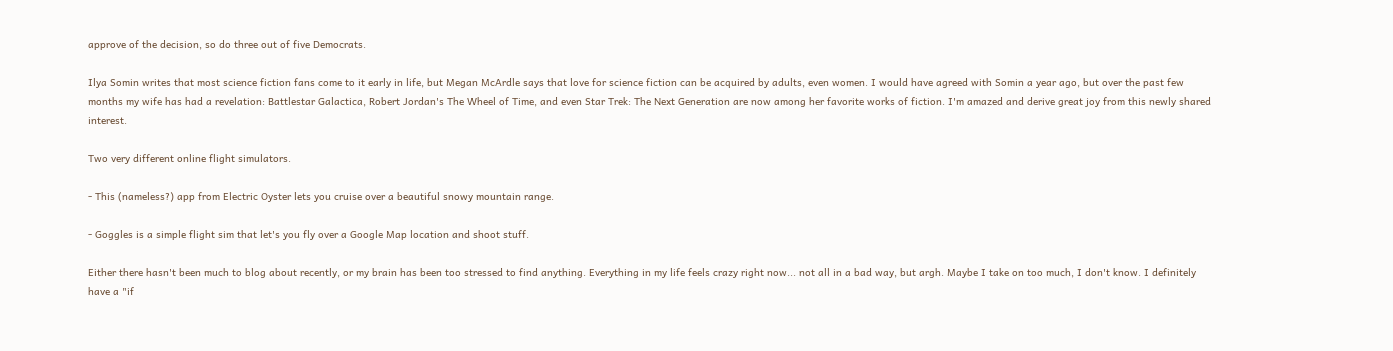approve of the decision, so do three out of five Democrats.

Ilya Somin writes that most science fiction fans come to it early in life, but Megan McArdle says that love for science fiction can be acquired by adults, even women. I would have agreed with Somin a year ago, but over the past few months my wife has had a revelation: Battlestar Galactica, Robert Jordan's The Wheel of Time, and even Star Trek: The Next Generation are now among her favorite works of fiction. I'm amazed and derive great joy from this newly shared interest.

Two very different online flight simulators.

- This (nameless?) app from Electric Oyster lets you cruise over a beautiful snowy mountain range.

- Goggles is a simple flight sim that let's you fly over a Google Map location and shoot stuff.

Either there hasn't been much to blog about recently, or my brain has been too stressed to find anything. Everything in my life feels crazy right now... not all in a bad way, but argh. Maybe I take on too much, I don't know. I definitely have a "if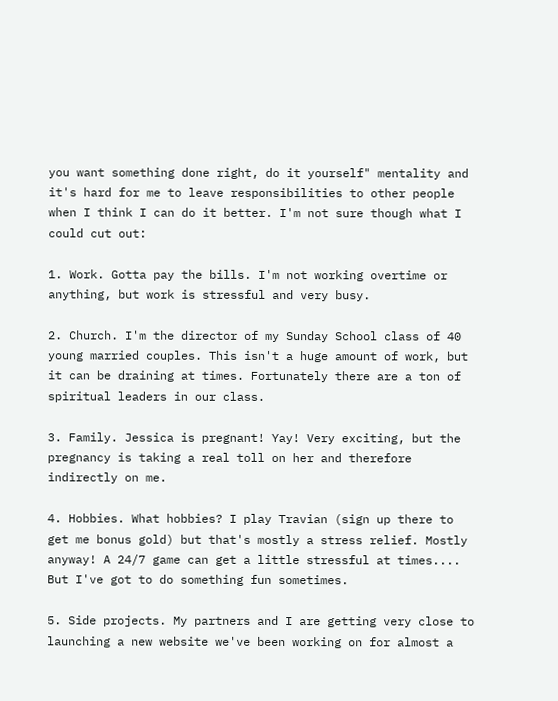you want something done right, do it yourself" mentality and it's hard for me to leave responsibilities to other people when I think I can do it better. I'm not sure though what I could cut out:

1. Work. Gotta pay the bills. I'm not working overtime or anything, but work is stressful and very busy.

2. Church. I'm the director of my Sunday School class of 40 young married couples. This isn't a huge amount of work, but it can be draining at times. Fortunately there are a ton of spiritual leaders in our class.

3. Family. Jessica is pregnant! Yay! Very exciting, but the pregnancy is taking a real toll on her and therefore indirectly on me.

4. Hobbies. What hobbies? I play Travian (sign up there to get me bonus gold) but that's mostly a stress relief. Mostly anyway! A 24/7 game can get a little stressful at times.... But I've got to do something fun sometimes.

5. Side projects. My partners and I are getting very close to launching a new website we've been working on for almost a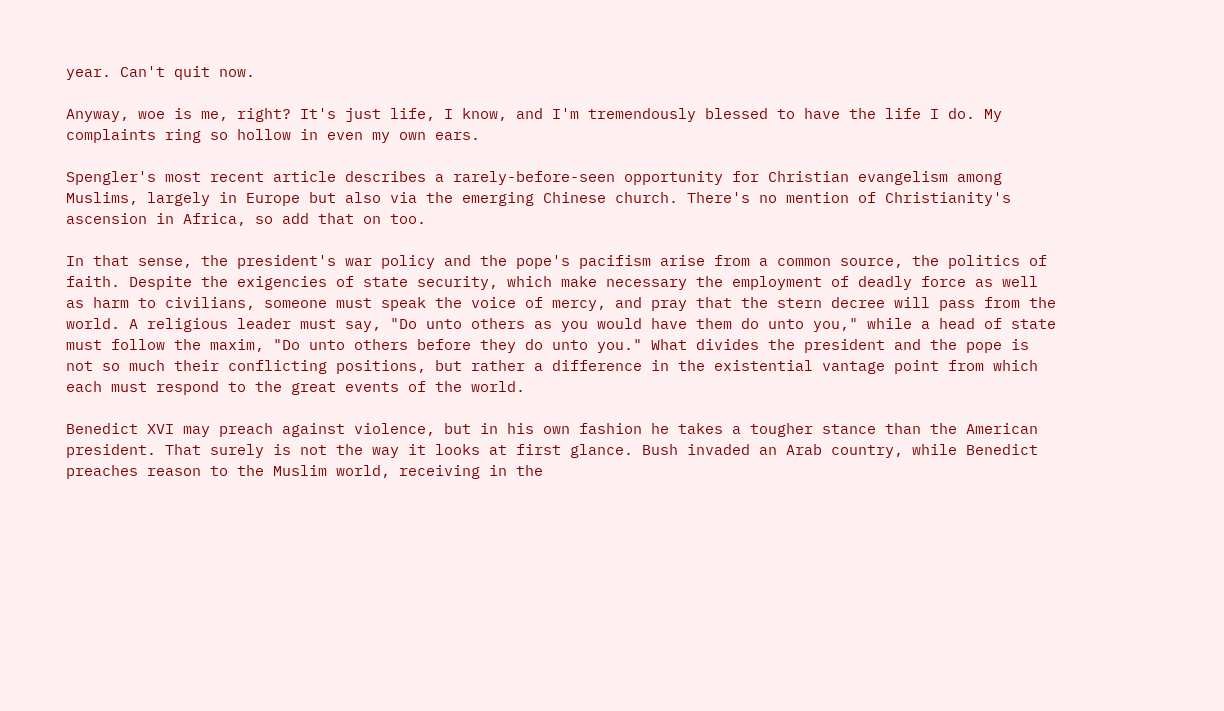year. Can't quit now.

Anyway, woe is me, right? It's just life, I know, and I'm tremendously blessed to have the life I do. My complaints ring so hollow in even my own ears.

Spengler's most recent article describes a rarely-before-seen opportunity for Christian evangelism among Muslims, largely in Europe but also via the emerging Chinese church. There's no mention of Christianity's ascension in Africa, so add that on too.

In that sense, the president's war policy and the pope's pacifism arise from a common source, the politics of faith. Despite the exigencies of state security, which make necessary the employment of deadly force as well as harm to civilians, someone must speak the voice of mercy, and pray that the stern decree will pass from the world. A religious leader must say, "Do unto others as you would have them do unto you," while a head of state must follow the maxim, "Do unto others before they do unto you." What divides the president and the pope is not so much their conflicting positions, but rather a difference in the existential vantage point from which each must respond to the great events of the world.

Benedict XVI may preach against violence, but in his own fashion he takes a tougher stance than the American president. That surely is not the way it looks at first glance. Bush invaded an Arab country, while Benedict preaches reason to the Muslim world, receiving in the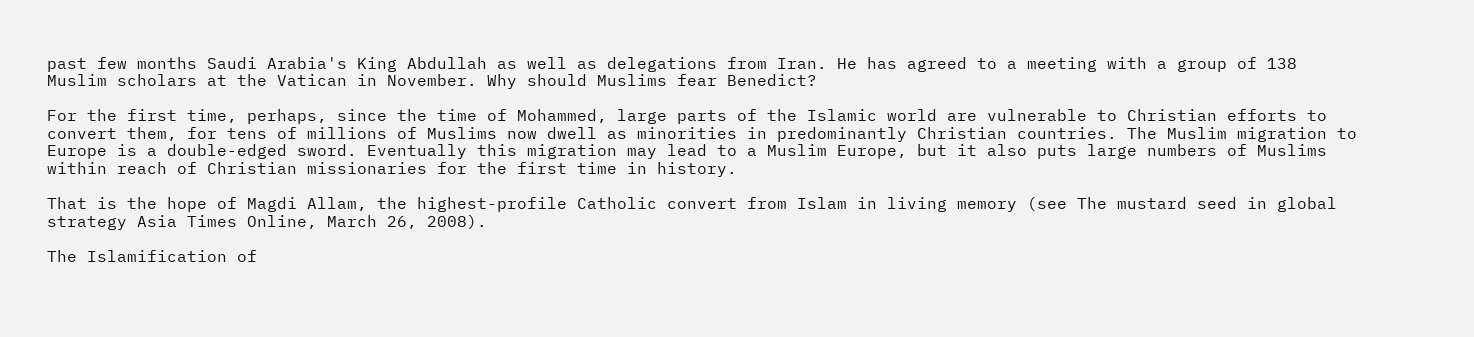past few months Saudi Arabia's King Abdullah as well as delegations from Iran. He has agreed to a meeting with a group of 138 Muslim scholars at the Vatican in November. Why should Muslims fear Benedict?

For the first time, perhaps, since the time of Mohammed, large parts of the Islamic world are vulnerable to Christian efforts to convert them, for tens of millions of Muslims now dwell as minorities in predominantly Christian countries. The Muslim migration to Europe is a double-edged sword. Eventually this migration may lead to a Muslim Europe, but it also puts large numbers of Muslims within reach of Christian missionaries for the first time in history.

That is the hope of Magdi Allam, the highest-profile Catholic convert from Islam in living memory (see The mustard seed in global strategy Asia Times Online, March 26, 2008).

The Islamification of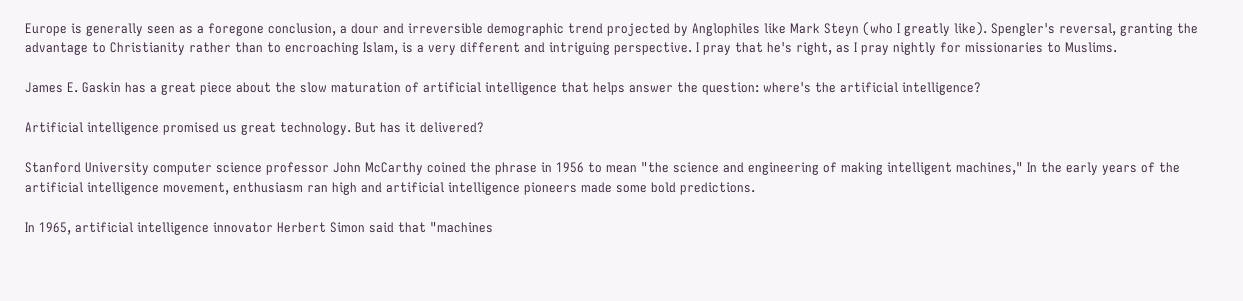Europe is generally seen as a foregone conclusion, a dour and irreversible demographic trend projected by Anglophiles like Mark Steyn (who I greatly like). Spengler's reversal, granting the advantage to Christianity rather than to encroaching Islam, is a very different and intriguing perspective. I pray that he's right, as I pray nightly for missionaries to Muslims.

James E. Gaskin has a great piece about the slow maturation of artificial intelligence that helps answer the question: where's the artificial intelligence?

Artificial intelligence promised us great technology. But has it delivered?

Stanford University computer science professor John McCarthy coined the phrase in 1956 to mean "the science and engineering of making intelligent machines," In the early years of the artificial intelligence movement, enthusiasm ran high and artificial intelligence pioneers made some bold predictions.

In 1965, artificial intelligence innovator Herbert Simon said that "machines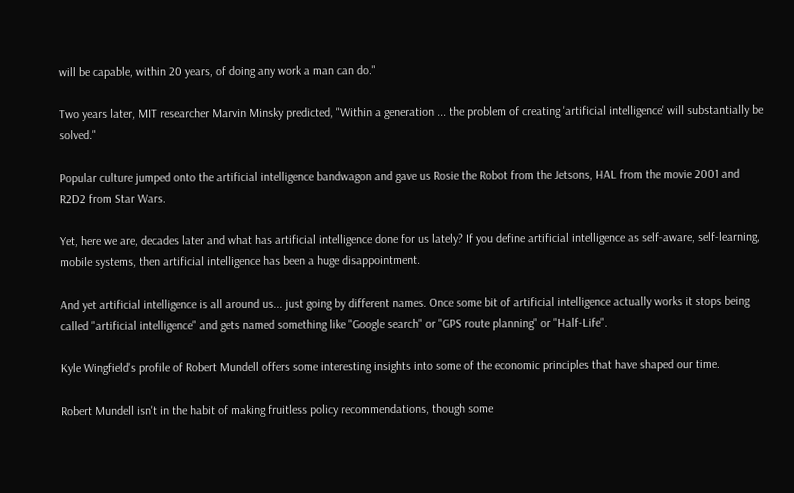will be capable, within 20 years, of doing any work a man can do."

Two years later, MIT researcher Marvin Minsky predicted, "Within a generation ... the problem of creating 'artificial intelligence' will substantially be solved."

Popular culture jumped onto the artificial intelligence bandwagon and gave us Rosie the Robot from the Jetsons, HAL from the movie 2001 and R2D2 from Star Wars.

Yet, here we are, decades later and what has artificial intelligence done for us lately? If you define artificial intelligence as self-aware, self-learning, mobile systems, then artificial intelligence has been a huge disappointment.

And yet artificial intelligence is all around us... just going by different names. Once some bit of artificial intelligence actually works it stops being called "artificial intelligence" and gets named something like "Google search" or "GPS route planning" or "Half-Life".

Kyle Wingfield's profile of Robert Mundell offers some interesting insights into some of the economic principles that have shaped our time.

Robert Mundell isn't in the habit of making fruitless policy recommendations, though some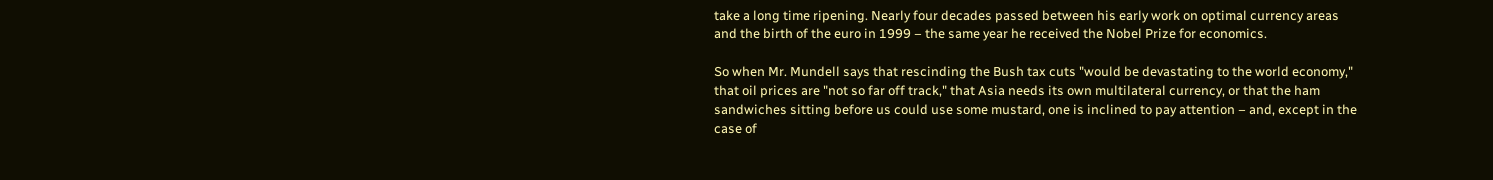take a long time ripening. Nearly four decades passed between his early work on optimal currency areas and the birth of the euro in 1999 – the same year he received the Nobel Prize for economics.

So when Mr. Mundell says that rescinding the Bush tax cuts "would be devastating to the world economy," that oil prices are "not so far off track," that Asia needs its own multilateral currency, or that the ham sandwiches sitting before us could use some mustard, one is inclined to pay attention – and, except in the case of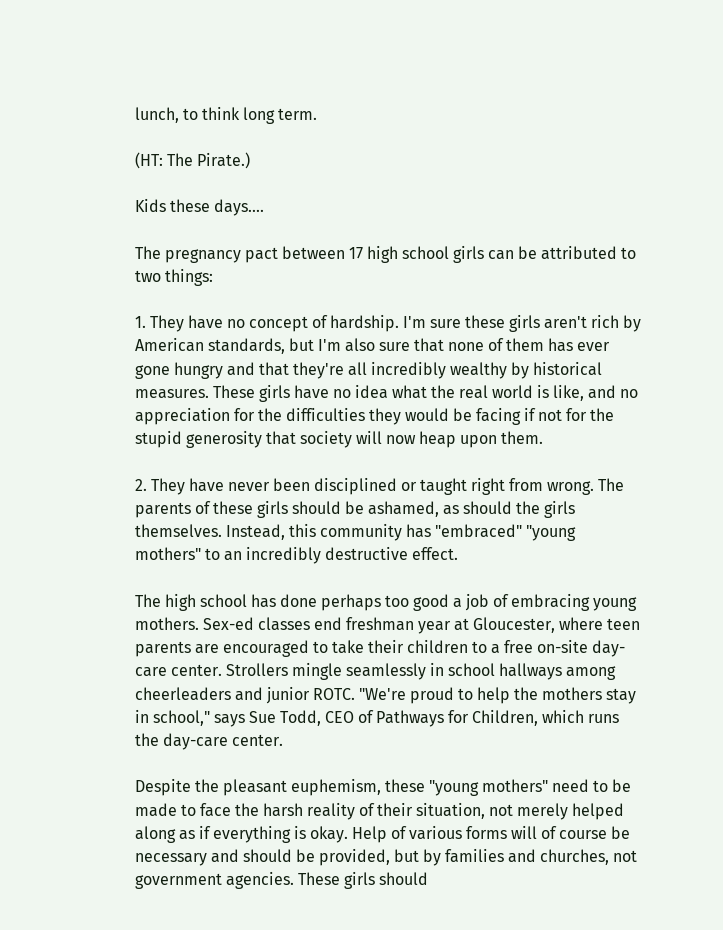lunch, to think long term.

(HT: The Pirate.)

Kids these days....

The pregnancy pact between 17 high school girls can be attributed to two things:

1. They have no concept of hardship. I'm sure these girls aren't rich by American standards, but I'm also sure that none of them has ever gone hungry and that they're all incredibly wealthy by historical measures. These girls have no idea what the real world is like, and no appreciation for the difficulties they would be facing if not for the stupid generosity that society will now heap upon them.

2. They have never been disciplined or taught right from wrong. The parents of these girls should be ashamed, as should the girls themselves. Instead, this community has "embraced" "young mothers" to an incredibly destructive effect.

The high school has done perhaps too good a job of embracing young mothers. Sex-ed classes end freshman year at Gloucester, where teen parents are encouraged to take their children to a free on-site day-care center. Strollers mingle seamlessly in school hallways among cheerleaders and junior ROTC. "We're proud to help the mothers stay in school," says Sue Todd, CEO of Pathways for Children, which runs the day-care center.

Despite the pleasant euphemism, these "young mothers" need to be made to face the harsh reality of their situation, not merely helped along as if everything is okay. Help of various forms will of course be necessary and should be provided, but by families and churches, not government agencies. These girls should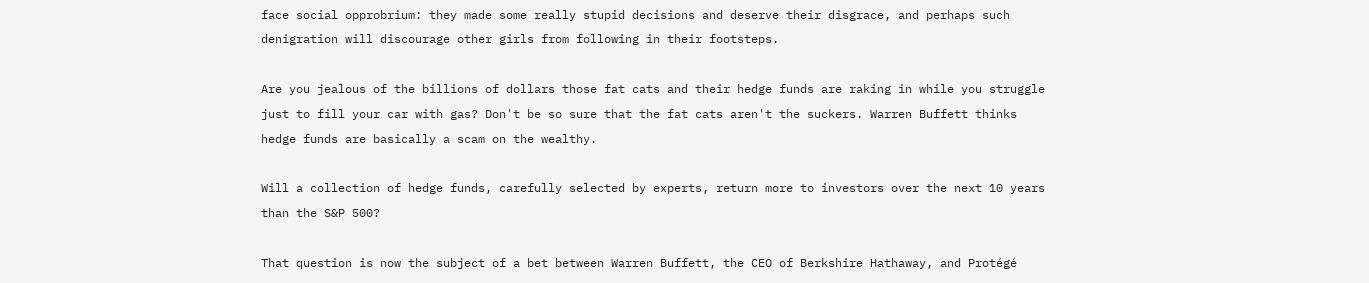face social opprobrium: they made some really stupid decisions and deserve their disgrace, and perhaps such denigration will discourage other girls from following in their footsteps.

Are you jealous of the billions of dollars those fat cats and their hedge funds are raking in while you struggle just to fill your car with gas? Don't be so sure that the fat cats aren't the suckers. Warren Buffett thinks hedge funds are basically a scam on the wealthy.

Will a collection of hedge funds, carefully selected by experts, return more to investors over the next 10 years than the S&P 500?

That question is now the subject of a bet between Warren Buffett, the CEO of Berkshire Hathaway, and Protégé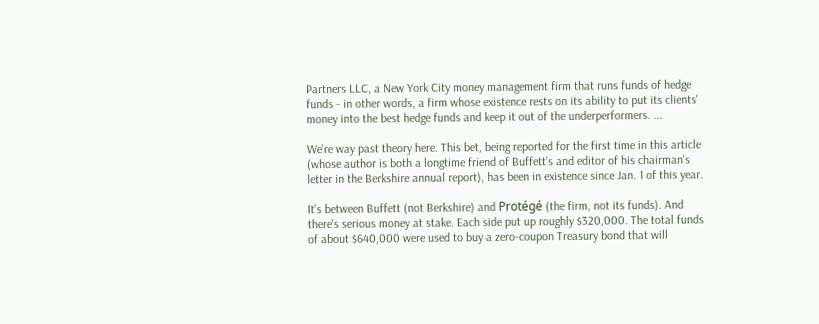Partners LLC, a New York City money management firm that runs funds of hedge funds - in other words, a firm whose existence rests on its ability to put its clients' money into the best hedge funds and keep it out of the underperformers. ...

We're way past theory here. This bet, being reported for the first time in this article (whose author is both a longtime friend of Buffett's and editor of his chairman's letter in the Berkshire annual report), has been in existence since Jan. 1 of this year.

It's between Buffett (not Berkshire) and Protégé (the firm, not its funds). And there's serious money at stake. Each side put up roughly $320,000. The total funds of about $640,000 were used to buy a zero-coupon Treasury bond that will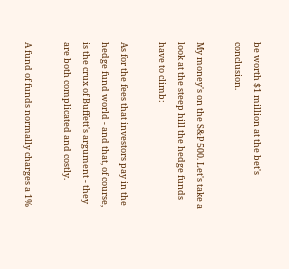be worth $1 million at the bet's conclusion.

My money's on the S&P 500. Let's take a look at the steep hill the hedge funds have to climb:

As for the fees that investors pay in the hedge fund world - and that, of course, is the crux of Buffett's argument - they are both complicated and costly.

A fund of funds normally charges a 1%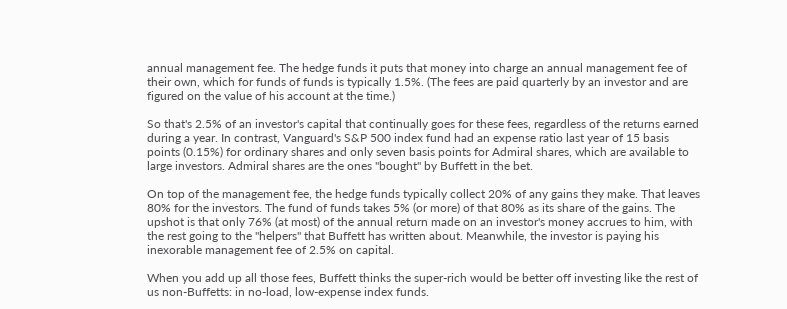annual management fee. The hedge funds it puts that money into charge an annual management fee of their own, which for funds of funds is typically 1.5%. (The fees are paid quarterly by an investor and are figured on the value of his account at the time.)

So that's 2.5% of an investor's capital that continually goes for these fees, regardless of the returns earned during a year. In contrast, Vanguard's S&P 500 index fund had an expense ratio last year of 15 basis points (0.15%) for ordinary shares and only seven basis points for Admiral shares, which are available to large investors. Admiral shares are the ones "bought" by Buffett in the bet.

On top of the management fee, the hedge funds typically collect 20% of any gains they make. That leaves 80% for the investors. The fund of funds takes 5% (or more) of that 80% as its share of the gains. The upshot is that only 76% (at most) of the annual return made on an investor's money accrues to him, with the rest going to the "helpers" that Buffett has written about. Meanwhile, the investor is paying his inexorable management fee of 2.5% on capital.

When you add up all those fees, Buffett thinks the super-rich would be better off investing like the rest of us non-Buffetts: in no-load, low-expense index funds.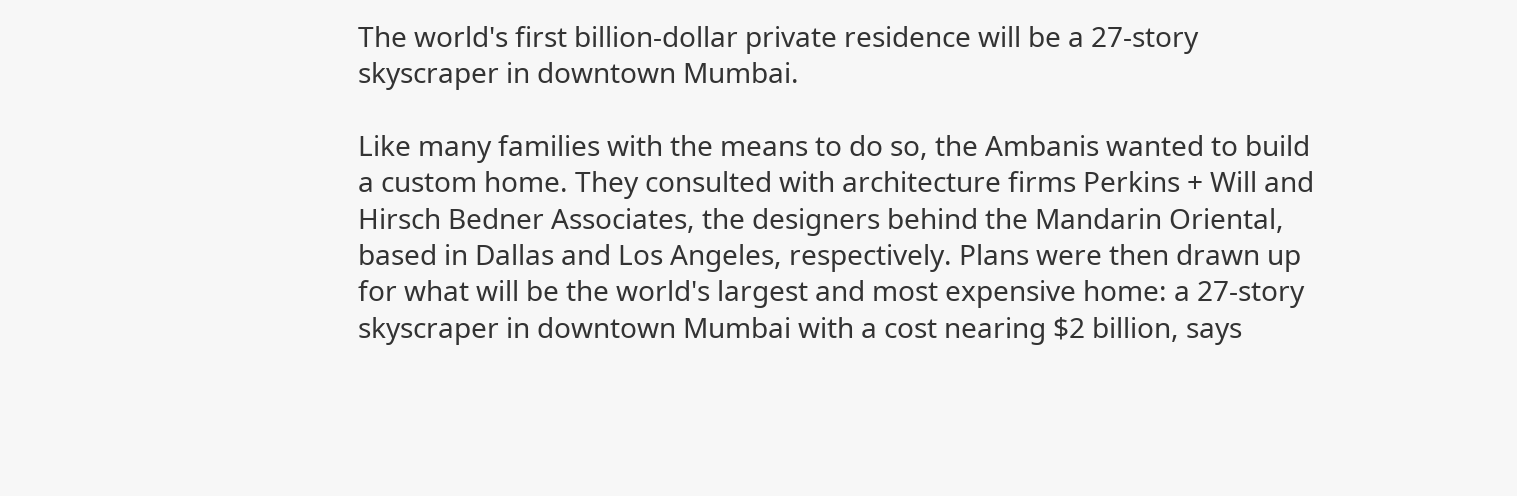The world's first billion-dollar private residence will be a 27-story skyscraper in downtown Mumbai.

Like many families with the means to do so, the Ambanis wanted to build a custom home. They consulted with architecture firms Perkins + Will and Hirsch Bedner Associates, the designers behind the Mandarin Oriental, based in Dallas and Los Angeles, respectively. Plans were then drawn up for what will be the world's largest and most expensive home: a 27-story skyscraper in downtown Mumbai with a cost nearing $2 billion, says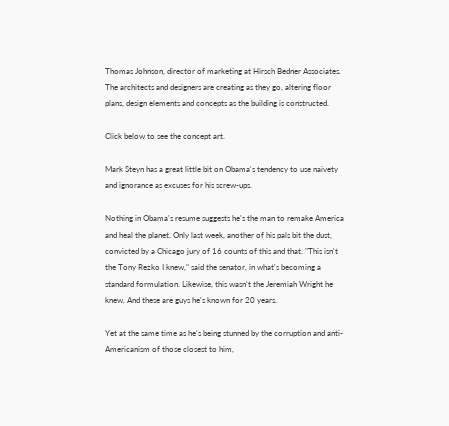Thomas Johnson, director of marketing at Hirsch Bedner Associates. The architects and designers are creating as they go, altering floor plans, design elements and concepts as the building is constructed.

Click below to see the concept art.

Mark Steyn has a great little bit on Obama's tendency to use naivety and ignorance as excuses for his screw-ups.

Nothing in Obama's resume suggests he's the man to remake America and heal the planet. Only last week, another of his pals bit the dust, convicted by a Chicago jury of 16 counts of this and that. "This isn't the Tony Rezko I knew," said the senator, in what's becoming a standard formulation. Likewise, this wasn't the Jeremiah Wright he knew. And these are guys he's known for 20 years.

Yet at the same time as he's being stunned by the corruption and anti-Americanism of those closest to him,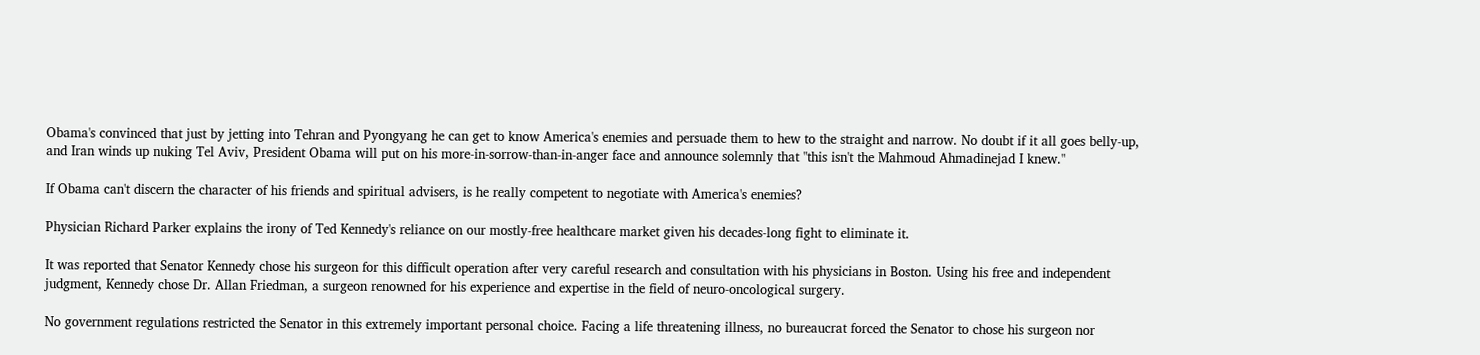Obama's convinced that just by jetting into Tehran and Pyongyang he can get to know America's enemies and persuade them to hew to the straight and narrow. No doubt if it all goes belly-up, and Iran winds up nuking Tel Aviv, President Obama will put on his more-in-sorrow-than-in-anger face and announce solemnly that "this isn't the Mahmoud Ahmadinejad I knew."

If Obama can't discern the character of his friends and spiritual advisers, is he really competent to negotiate with America's enemies?

Physician Richard Parker explains the irony of Ted Kennedy's reliance on our mostly-free healthcare market given his decades-long fight to eliminate it.

It was reported that Senator Kennedy chose his surgeon for this difficult operation after very careful research and consultation with his physicians in Boston. Using his free and independent judgment, Kennedy chose Dr. Allan Friedman, a surgeon renowned for his experience and expertise in the field of neuro-oncological surgery.

No government regulations restricted the Senator in this extremely important personal choice. Facing a life threatening illness, no bureaucrat forced the Senator to chose his surgeon nor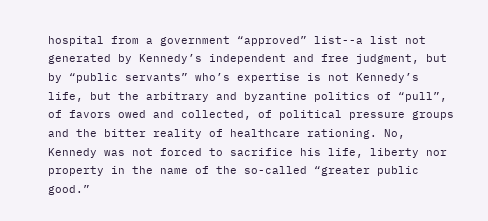hospital from a government “approved” list--a list not generated by Kennedy’s independent and free judgment, but by “public servants” who’s expertise is not Kennedy’s life, but the arbitrary and byzantine politics of “pull”, of favors owed and collected, of political pressure groups and the bitter reality of healthcare rationing. No, Kennedy was not forced to sacrifice his life, liberty nor property in the name of the so-called “greater public good.”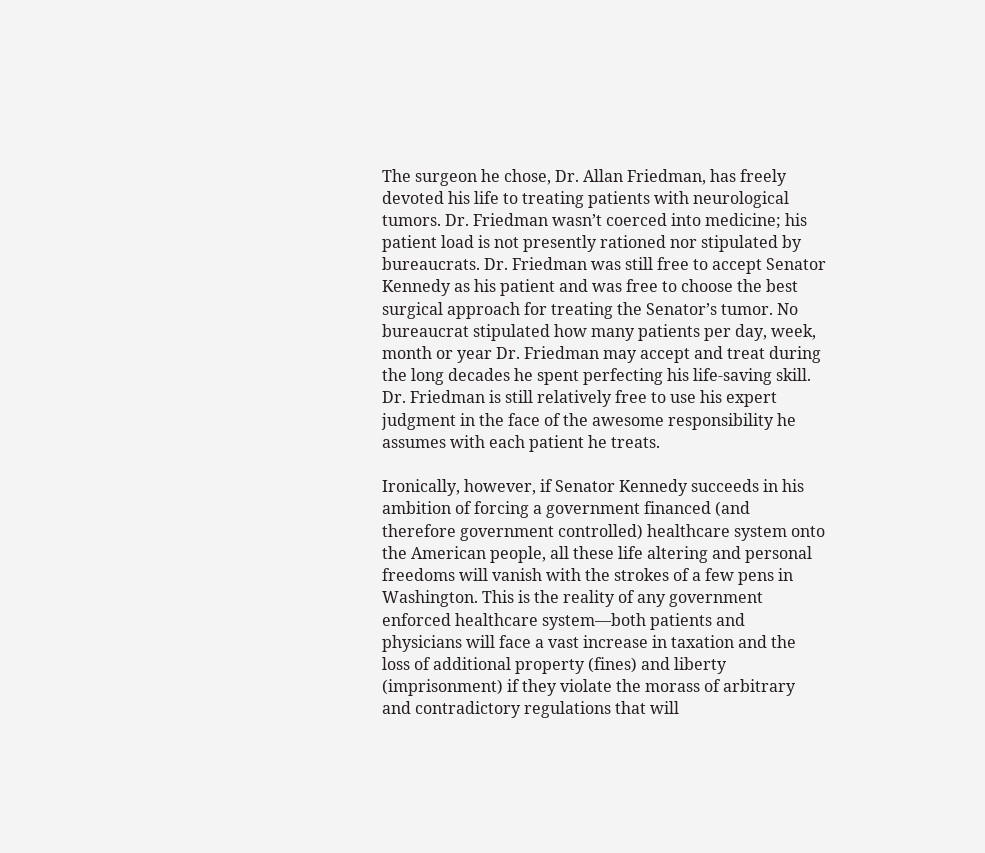The surgeon he chose, Dr. Allan Friedman, has freely devoted his life to treating patients with neurological tumors. Dr. Friedman wasn’t coerced into medicine; his patient load is not presently rationed nor stipulated by bureaucrats. Dr. Friedman was still free to accept Senator Kennedy as his patient and was free to choose the best surgical approach for treating the Senator’s tumor. No bureaucrat stipulated how many patients per day, week, month or year Dr. Friedman may accept and treat during the long decades he spent perfecting his life-saving skill. Dr. Friedman is still relatively free to use his expert judgment in the face of the awesome responsibility he assumes with each patient he treats.

Ironically, however, if Senator Kennedy succeeds in his ambition of forcing a government financed (and therefore government controlled) healthcare system onto the American people, all these life altering and personal freedoms will vanish with the strokes of a few pens in Washington. This is the reality of any government enforced healthcare system—both patients and physicians will face a vast increase in taxation and the loss of additional property (fines) and liberty (imprisonment) if they violate the morass of arbitrary and contradictory regulations that will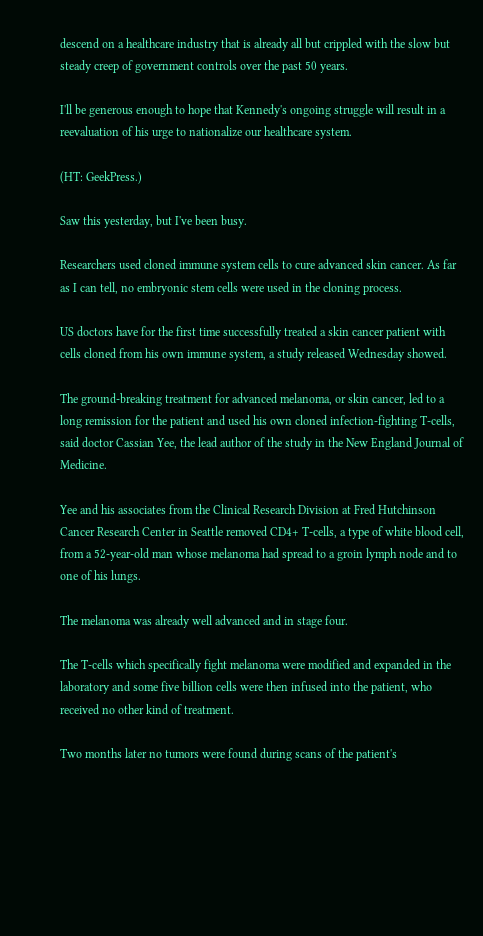descend on a healthcare industry that is already all but crippled with the slow but steady creep of government controls over the past 50 years.

I'll be generous enough to hope that Kennedy's ongoing struggle will result in a reevaluation of his urge to nationalize our healthcare system.

(HT: GeekPress.)

Saw this yesterday, but I've been busy.

Researchers used cloned immune system cells to cure advanced skin cancer. As far as I can tell, no embryonic stem cells were used in the cloning process.

US doctors have for the first time successfully treated a skin cancer patient with cells cloned from his own immune system, a study released Wednesday showed.

The ground-breaking treatment for advanced melanoma, or skin cancer, led to a long remission for the patient and used his own cloned infection-fighting T-cells, said doctor Cassian Yee, the lead author of the study in the New England Journal of Medicine.

Yee and his associates from the Clinical Research Division at Fred Hutchinson Cancer Research Center in Seattle removed CD4+ T-cells, a type of white blood cell, from a 52-year-old man whose melanoma had spread to a groin lymph node and to one of his lungs.

The melanoma was already well advanced and in stage four.

The T-cells which specifically fight melanoma were modified and expanded in the laboratory and some five billion cells were then infused into the patient, who received no other kind of treatment.

Two months later no tumors were found during scans of the patient's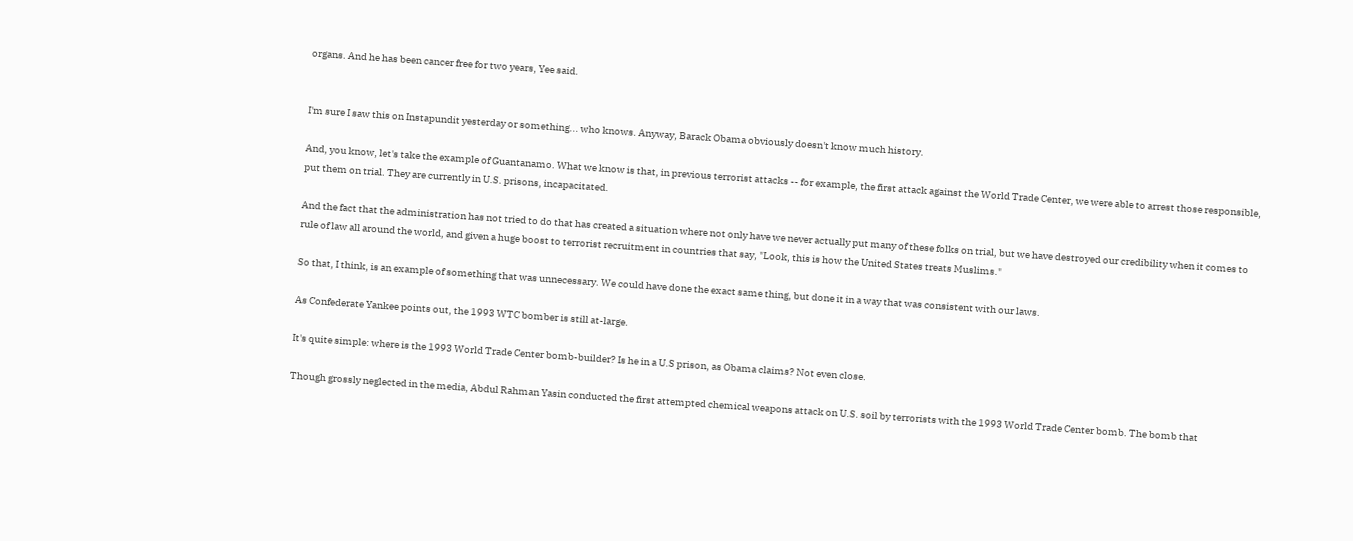organs. And he has been cancer free for two years, Yee said.


I'm sure I saw this on Instapundit yesterday or something... who knows. Anyway, Barack Obama obviously doesn't know much history.

And, you know, let's take the example of Guantanamo. What we know is that, in previous terrorist attacks -- for example, the first attack against the World Trade Center, we were able to arrest those responsible, put them on trial. They are currently in U.S. prisons, incapacitated.

And the fact that the administration has not tried to do that has created a situation where not only have we never actually put many of these folks on trial, but we have destroyed our credibility when it comes to rule of law all around the world, and given a huge boost to terrorist recruitment in countries that say, "Look, this is how the United States treats Muslims."

So that, I think, is an example of something that was unnecessary. We could have done the exact same thing, but done it in a way that was consistent with our laws.

As Confederate Yankee points out, the 1993 WTC bomber is still at-large.

It's quite simple: where is the 1993 World Trade Center bomb-builder? Is he in a U.S prison, as Obama claims? Not even close.

Though grossly neglected in the media, Abdul Rahman Yasin conducted the first attempted chemical weapons attack on U.S. soil by terrorists with the 1993 World Trade Center bomb. The bomb that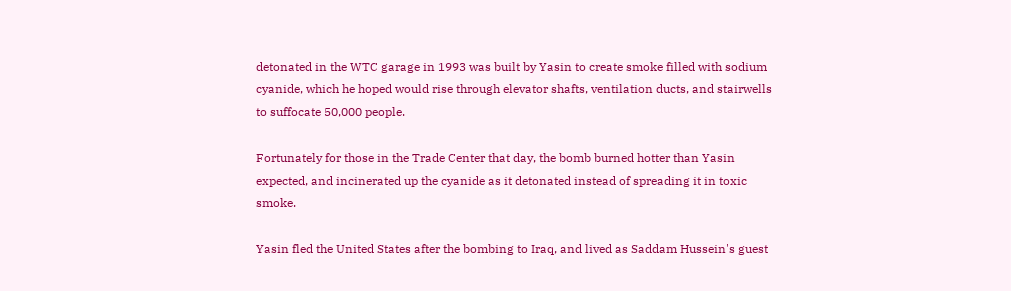detonated in the WTC garage in 1993 was built by Yasin to create smoke filled with sodium cyanide, which he hoped would rise through elevator shafts, ventilation ducts, and stairwells to suffocate 50,000 people.

Fortunately for those in the Trade Center that day, the bomb burned hotter than Yasin expected, and incinerated up the cyanide as it detonated instead of spreading it in toxic smoke.

Yasin fled the United States after the bombing to Iraq, and lived as Saddam Hussein's guest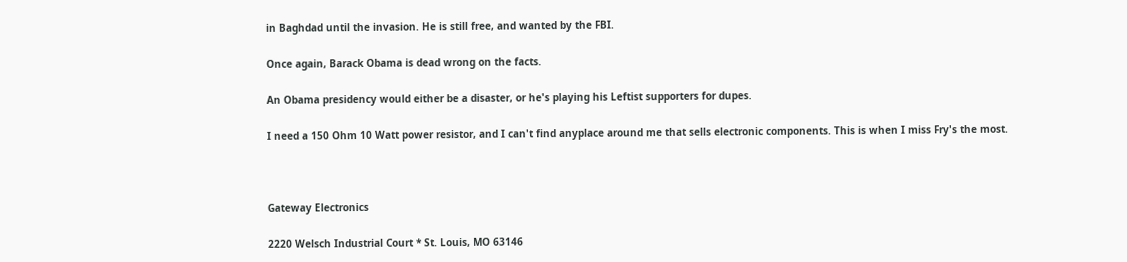in Baghdad until the invasion. He is still free, and wanted by the FBI.

Once again, Barack Obama is dead wrong on the facts.

An Obama presidency would either be a disaster, or he's playing his Leftist supporters for dupes.

I need a 150 Ohm 10 Watt power resistor, and I can't find anyplace around me that sells electronic components. This is when I miss Fry's the most.



Gateway Electronics

2220 Welsch Industrial Court * St. Louis, MO 63146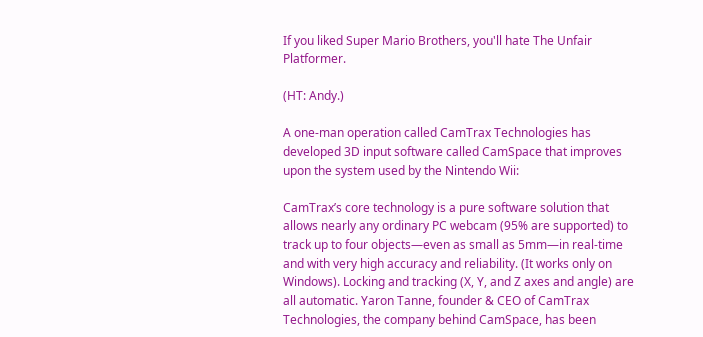If you liked Super Mario Brothers, you'll hate The Unfair Platformer.

(HT: Andy.)

A one-man operation called CamTrax Technologies has developed 3D input software called CamSpace that improves upon the system used by the Nintendo Wii:

CamTrax’s core technology is a pure software solution that allows nearly any ordinary PC webcam (95% are supported) to track up to four objects—even as small as 5mm—in real-time and with very high accuracy and reliability. (It works only on Windows). Locking and tracking (X, Y, and Z axes and angle) are all automatic. Yaron Tanne, founder & CEO of CamTrax Technologies, the company behind CamSpace, has been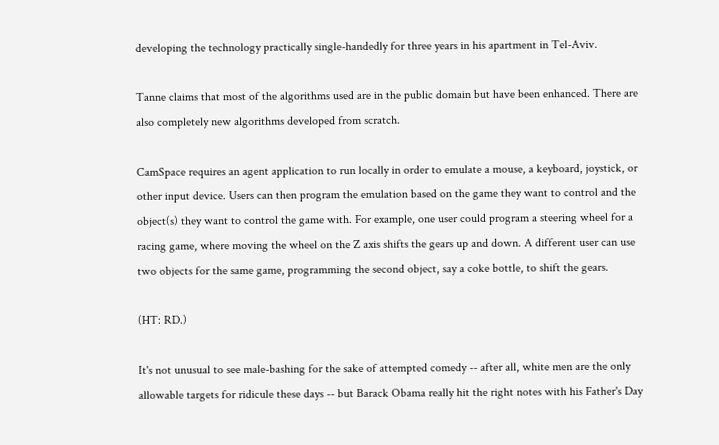developing the technology practically single-handedly for three years in his apartment in Tel-Aviv.

Tanne claims that most of the algorithms used are in the public domain but have been enhanced. There are also completely new algorithms developed from scratch.

CamSpace requires an agent application to run locally in order to emulate a mouse, a keyboard, joystick, or other input device. Users can then program the emulation based on the game they want to control and the object(s) they want to control the game with. For example, one user could program a steering wheel for a racing game, where moving the wheel on the Z axis shifts the gears up and down. A different user can use two objects for the same game, programming the second object, say a coke bottle, to shift the gears.

(HT: RD.)

It's not unusual to see male-bashing for the sake of attempted comedy -- after all, white men are the only allowable targets for ridicule these days -- but Barack Obama really hit the right notes with his Father's Day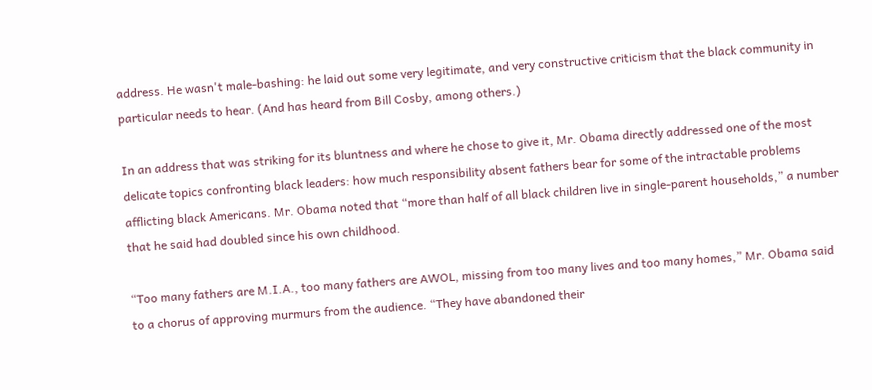address. He wasn't male-bashing: he laid out some very legitimate, and very constructive criticism that the black community in particular needs to hear. (And has heard from Bill Cosby, among others.)

In an address that was striking for its bluntness and where he chose to give it, Mr. Obama directly addressed one of the most delicate topics confronting black leaders: how much responsibility absent fathers bear for some of the intractable problems afflicting black Americans. Mr. Obama noted that “more than half of all black children live in single-parent households,” a number that he said had doubled since his own childhood.

“Too many fathers are M.I.A., too many fathers are AWOL, missing from too many lives and too many homes,” Mr. Obama said to a chorus of approving murmurs from the audience. “They have abandoned their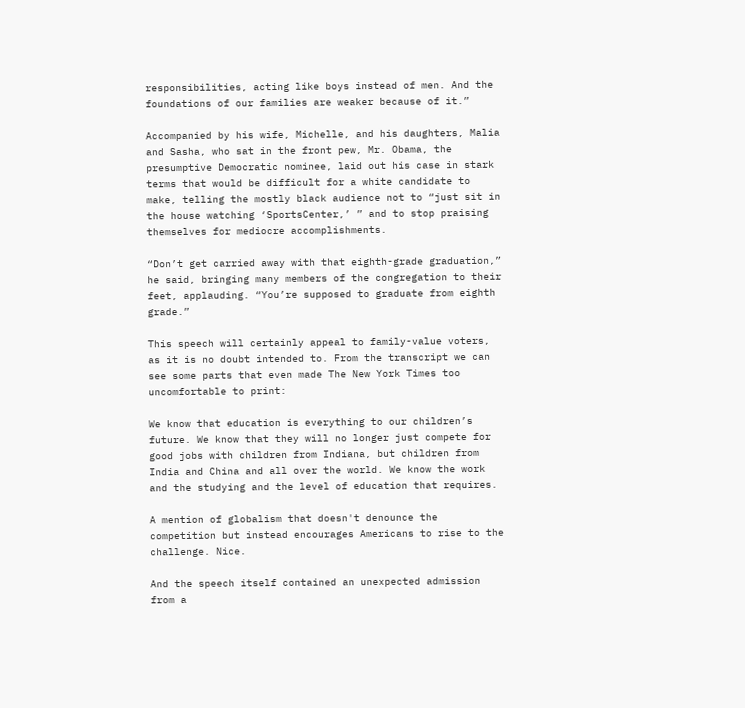responsibilities, acting like boys instead of men. And the foundations of our families are weaker because of it.”

Accompanied by his wife, Michelle, and his daughters, Malia and Sasha, who sat in the front pew, Mr. Obama, the presumptive Democratic nominee, laid out his case in stark terms that would be difficult for a white candidate to make, telling the mostly black audience not to “just sit in the house watching ‘SportsCenter,’ ” and to stop praising themselves for mediocre accomplishments.

“Don’t get carried away with that eighth-grade graduation,” he said, bringing many members of the congregation to their feet, applauding. “You’re supposed to graduate from eighth grade.”

This speech will certainly appeal to family-value voters, as it is no doubt intended to. From the transcript we can see some parts that even made The New York Times too uncomfortable to print:

We know that education is everything to our children’s future. We know that they will no longer just compete for good jobs with children from Indiana, but children from India and China and all over the world. We know the work and the studying and the level of education that requires.

A mention of globalism that doesn't denounce the competition but instead encourages Americans to rise to the challenge. Nice.

And the speech itself contained an unexpected admission from a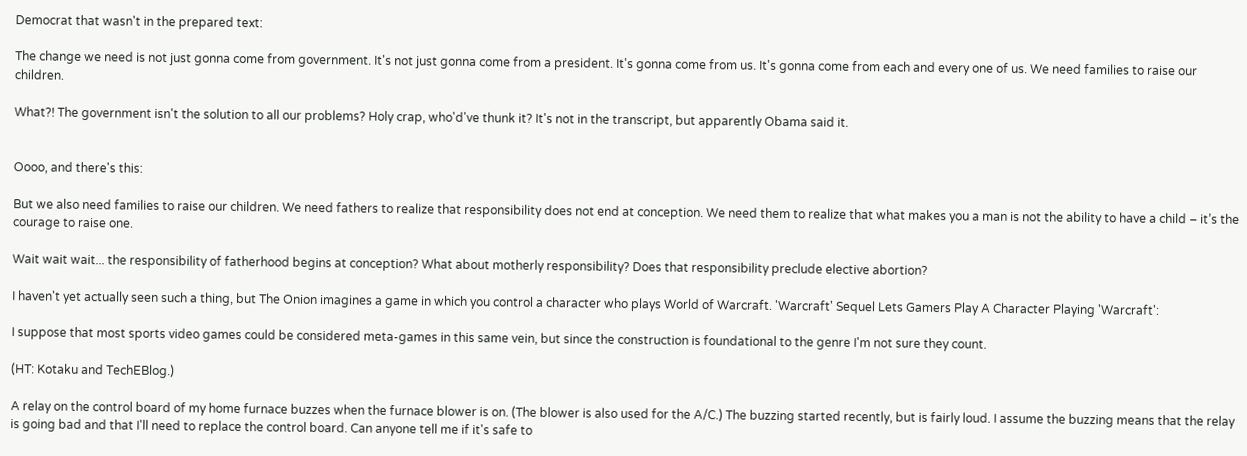Democrat that wasn't in the prepared text:

The change we need is not just gonna come from government. It's not just gonna come from a president. It's gonna come from us. It's gonna come from each and every one of us. We need families to raise our children.

What?! The government isn't the solution to all our problems? Holy crap, who'd've thunk it? It's not in the transcript, but apparently Obama said it.


Oooo, and there's this:

But we also need families to raise our children. We need fathers to realize that responsibility does not end at conception. We need them to realize that what makes you a man is not the ability to have a child – it’s the courage to raise one.

Wait wait wait... the responsibility of fatherhood begins at conception? What about motherly responsibility? Does that responsibility preclude elective abortion?

I haven't yet actually seen such a thing, but The Onion imagines a game in which you control a character who plays World of Warcraft. 'Warcraft' Sequel Lets Gamers Play A Character Playing 'Warcraft':

I suppose that most sports video games could be considered meta-games in this same vein, but since the construction is foundational to the genre I'm not sure they count.

(HT: Kotaku and TechEBlog.)

A relay on the control board of my home furnace buzzes when the furnace blower is on. (The blower is also used for the A/C.) The buzzing started recently, but is fairly loud. I assume the buzzing means that the relay is going bad and that I'll need to replace the control board. Can anyone tell me if it's safe to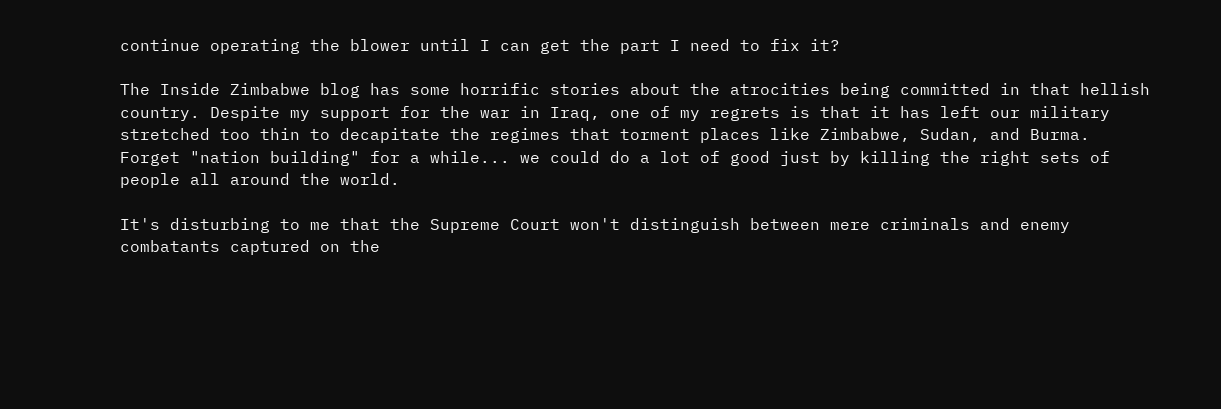continue operating the blower until I can get the part I need to fix it?

The Inside Zimbabwe blog has some horrific stories about the atrocities being committed in that hellish country. Despite my support for the war in Iraq, one of my regrets is that it has left our military stretched too thin to decapitate the regimes that torment places like Zimbabwe, Sudan, and Burma. Forget "nation building" for a while... we could do a lot of good just by killing the right sets of people all around the world.

It's disturbing to me that the Supreme Court won't distinguish between mere criminals and enemy combatants captured on the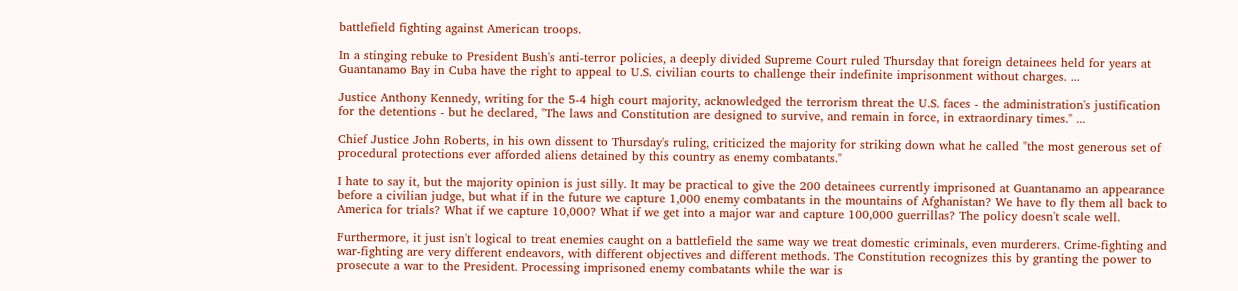battlefield fighting against American troops.

In a stinging rebuke to President Bush's anti-terror policies, a deeply divided Supreme Court ruled Thursday that foreign detainees held for years at Guantanamo Bay in Cuba have the right to appeal to U.S. civilian courts to challenge their indefinite imprisonment without charges. ...

Justice Anthony Kennedy, writing for the 5-4 high court majority, acknowledged the terrorism threat the U.S. faces - the administration's justification for the detentions - but he declared, "The laws and Constitution are designed to survive, and remain in force, in extraordinary times." ...

Chief Justice John Roberts, in his own dissent to Thursday's ruling, criticized the majority for striking down what he called "the most generous set of procedural protections ever afforded aliens detained by this country as enemy combatants."

I hate to say it, but the majority opinion is just silly. It may be practical to give the 200 detainees currently imprisoned at Guantanamo an appearance before a civilian judge, but what if in the future we capture 1,000 enemy combatants in the mountains of Afghanistan? We have to fly them all back to America for trials? What if we capture 10,000? What if we get into a major war and capture 100,000 guerrillas? The policy doesn't scale well.

Furthermore, it just isn't logical to treat enemies caught on a battlefield the same way we treat domestic criminals, even murderers. Crime-fighting and war-fighting are very different endeavors, with different objectives and different methods. The Constitution recognizes this by granting the power to prosecute a war to the President. Processing imprisoned enemy combatants while the war is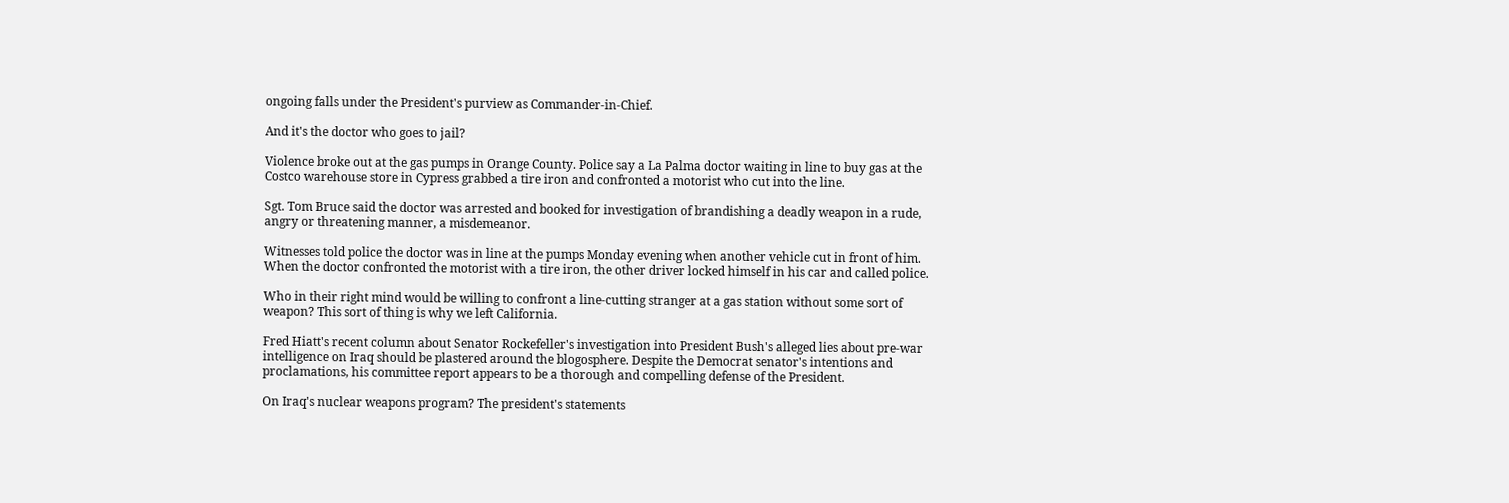ongoing falls under the President's purview as Commander-in-Chief.

And it's the doctor who goes to jail?

Violence broke out at the gas pumps in Orange County. Police say a La Palma doctor waiting in line to buy gas at the Costco warehouse store in Cypress grabbed a tire iron and confronted a motorist who cut into the line.

Sgt. Tom Bruce said the doctor was arrested and booked for investigation of brandishing a deadly weapon in a rude, angry or threatening manner, a misdemeanor.

Witnesses told police the doctor was in line at the pumps Monday evening when another vehicle cut in front of him. When the doctor confronted the motorist with a tire iron, the other driver locked himself in his car and called police.

Who in their right mind would be willing to confront a line-cutting stranger at a gas station without some sort of weapon? This sort of thing is why we left California.

Fred Hiatt's recent column about Senator Rockefeller's investigation into President Bush's alleged lies about pre-war intelligence on Iraq should be plastered around the blogosphere. Despite the Democrat senator's intentions and proclamations, his committee report appears to be a thorough and compelling defense of the President.

On Iraq's nuclear weapons program? The president's statements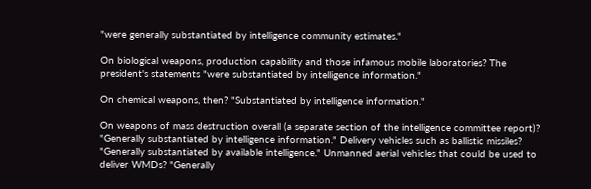"were generally substantiated by intelligence community estimates."

On biological weapons, production capability and those infamous mobile laboratories? The president's statements "were substantiated by intelligence information."

On chemical weapons, then? "Substantiated by intelligence information."

On weapons of mass destruction overall (a separate section of the intelligence committee report)? "Generally substantiated by intelligence information." Delivery vehicles such as ballistic missiles? "Generally substantiated by available intelligence." Unmanned aerial vehicles that could be used to deliver WMDs? "Generally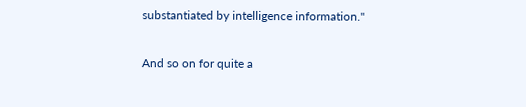substantiated by intelligence information."

And so on for quite a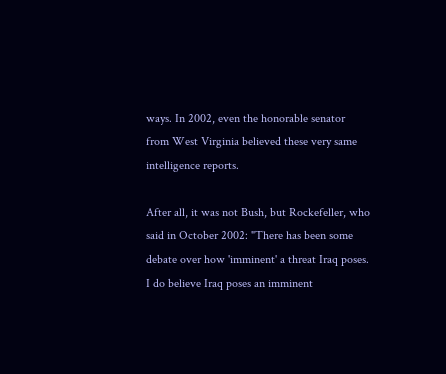ways. In 2002, even the honorable senator from West Virginia believed these very same intelligence reports.

After all, it was not Bush, but Rockefeller, who said in October 2002: "There has been some debate over how 'imminent' a threat Iraq poses. I do believe Iraq poses an imminent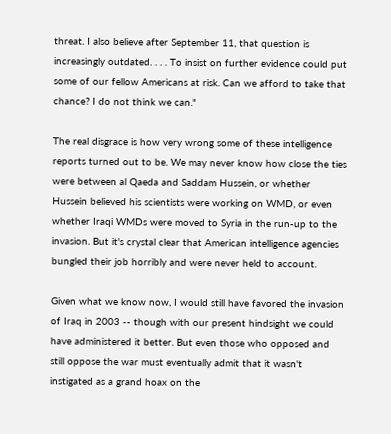threat. I also believe after September 11, that question is increasingly outdated. . . . To insist on further evidence could put some of our fellow Americans at risk. Can we afford to take that chance? I do not think we can."

The real disgrace is how very wrong some of these intelligence reports turned out to be. We may never know how close the ties were between al Qaeda and Saddam Hussein, or whether Hussein believed his scientists were working on WMD, or even whether Iraqi WMDs were moved to Syria in the run-up to the invasion. But it's crystal clear that American intelligence agencies bungled their job horribly and were never held to account.

Given what we know now, I would still have favored the invasion of Iraq in 2003 -- though with our present hindsight we could have administered it better. But even those who opposed and still oppose the war must eventually admit that it wasn't instigated as a grand hoax on the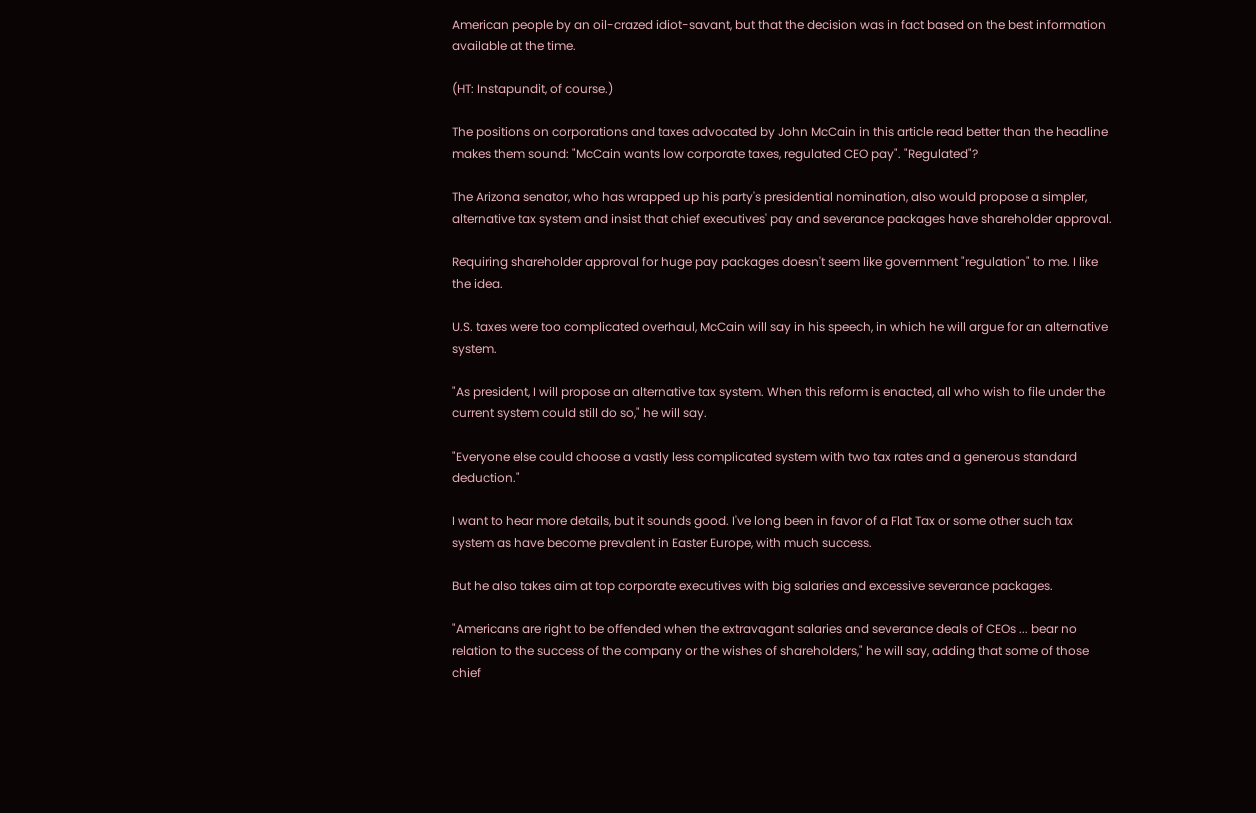American people by an oil-crazed idiot-savant, but that the decision was in fact based on the best information available at the time.

(HT: Instapundit, of course.)

The positions on corporations and taxes advocated by John McCain in this article read better than the headline makes them sound: "McCain wants low corporate taxes, regulated CEO pay". "Regulated"?

The Arizona senator, who has wrapped up his party's presidential nomination, also would propose a simpler, alternative tax system and insist that chief executives' pay and severance packages have shareholder approval.

Requiring shareholder approval for huge pay packages doesn't seem like government "regulation" to me. I like the idea.

U.S. taxes were too complicated overhaul, McCain will say in his speech, in which he will argue for an alternative system.

"As president, I will propose an alternative tax system. When this reform is enacted, all who wish to file under the current system could still do so," he will say.

"Everyone else could choose a vastly less complicated system with two tax rates and a generous standard deduction."

I want to hear more details, but it sounds good. I've long been in favor of a Flat Tax or some other such tax system as have become prevalent in Easter Europe, with much success.

But he also takes aim at top corporate executives with big salaries and excessive severance packages.

"Americans are right to be offended when the extravagant salaries and severance deals of CEOs ... bear no relation to the success of the company or the wishes of shareholders," he will say, adding that some of those chief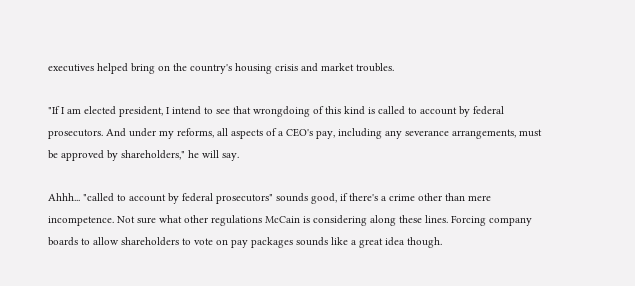executives helped bring on the country's housing crisis and market troubles.

"If I am elected president, I intend to see that wrongdoing of this kind is called to account by federal prosecutors. And under my reforms, all aspects of a CEO's pay, including any severance arrangements, must be approved by shareholders," he will say.

Ahhh... "called to account by federal prosecutors" sounds good, if there's a crime other than mere incompetence. Not sure what other regulations McCain is considering along these lines. Forcing company boards to allow shareholders to vote on pay packages sounds like a great idea though.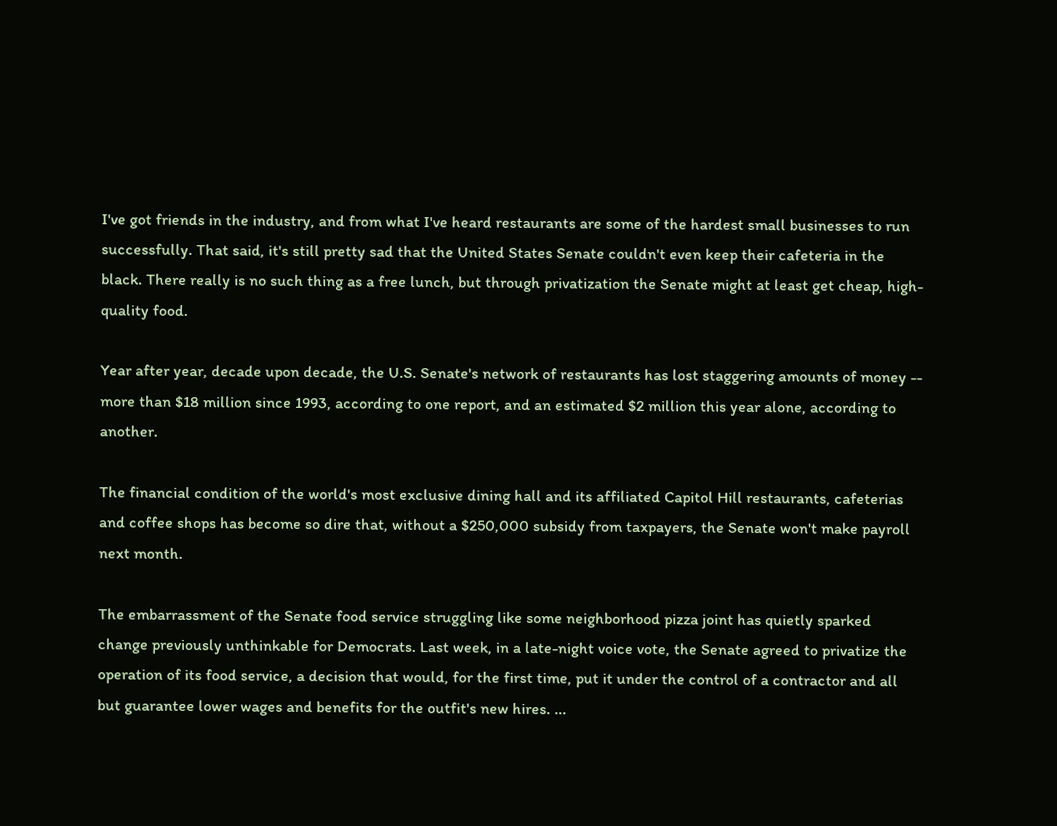I've got friends in the industry, and from what I've heard restaurants are some of the hardest small businesses to run successfully. That said, it's still pretty sad that the United States Senate couldn't even keep their cafeteria in the black. There really is no such thing as a free lunch, but through privatization the Senate might at least get cheap, high-quality food.

Year after year, decade upon decade, the U.S. Senate's network of restaurants has lost staggering amounts of money -- more than $18 million since 1993, according to one report, and an estimated $2 million this year alone, according to another.

The financial condition of the world's most exclusive dining hall and its affiliated Capitol Hill restaurants, cafeterias and coffee shops has become so dire that, without a $250,000 subsidy from taxpayers, the Senate won't make payroll next month.

The embarrassment of the Senate food service struggling like some neighborhood pizza joint has quietly sparked change previously unthinkable for Democrats. Last week, in a late-night voice vote, the Senate agreed to privatize the operation of its food service, a decision that would, for the first time, put it under the control of a contractor and all but guarantee lower wages and benefits for the outfit's new hires. ...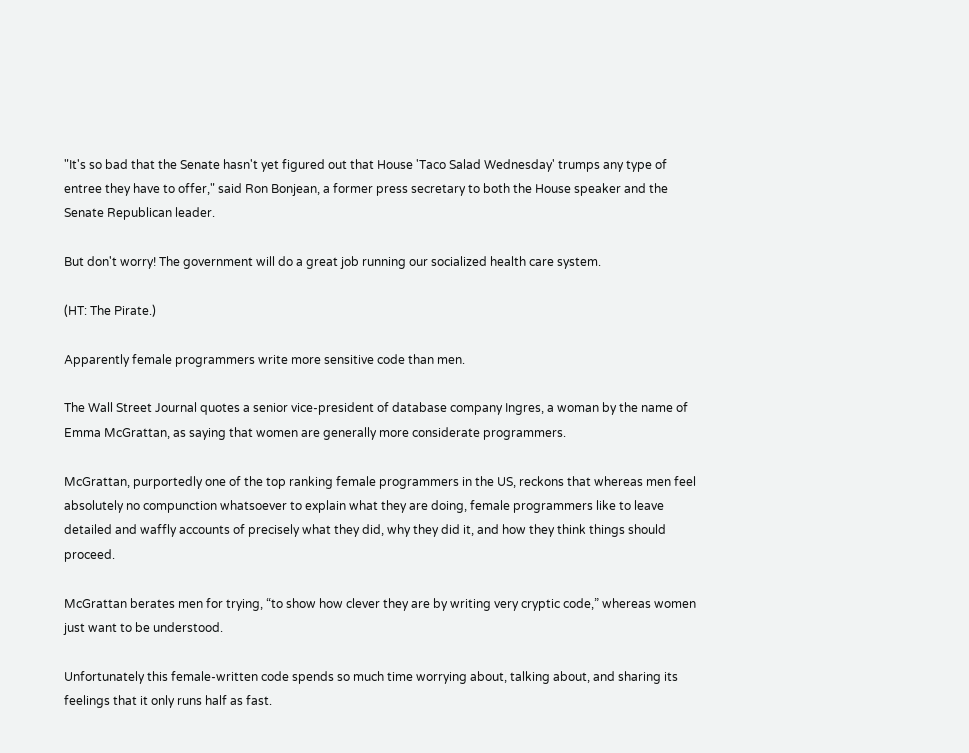"It's so bad that the Senate hasn't yet figured out that House 'Taco Salad Wednesday' trumps any type of entree they have to offer," said Ron Bonjean, a former press secretary to both the House speaker and the Senate Republican leader.

But don't worry! The government will do a great job running our socialized health care system.

(HT: The Pirate.)

Apparently female programmers write more sensitive code than men.

The Wall Street Journal quotes a senior vice-president of database company Ingres, a woman by the name of Emma McGrattan, as saying that women are generally more considerate programmers.

McGrattan, purportedly one of the top ranking female programmers in the US, reckons that whereas men feel absolutely no compunction whatsoever to explain what they are doing, female programmers like to leave detailed and waffly accounts of precisely what they did, why they did it, and how they think things should proceed.

McGrattan berates men for trying, “to show how clever they are by writing very cryptic code,” whereas women just want to be understood.

Unfortunately this female-written code spends so much time worrying about, talking about, and sharing its feelings that it only runs half as fast.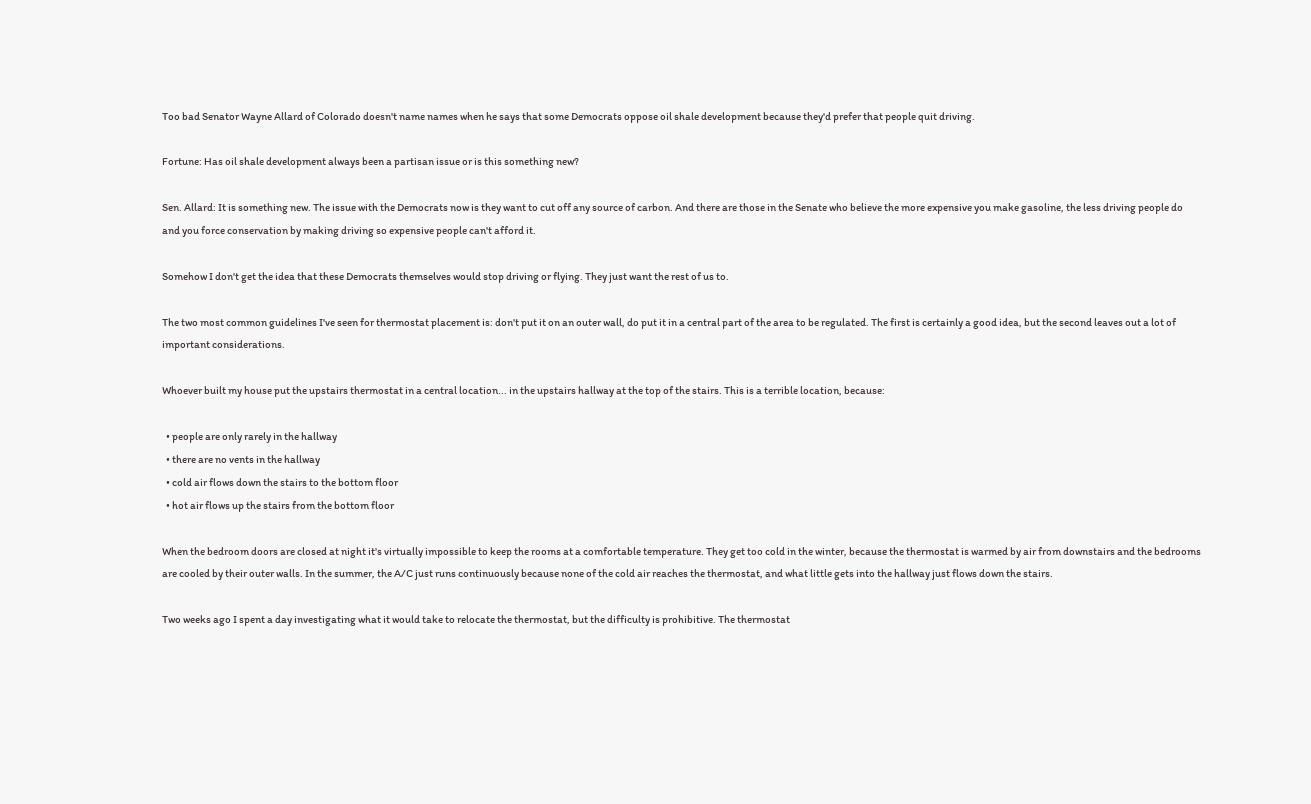Too bad Senator Wayne Allard of Colorado doesn't name names when he says that some Democrats oppose oil shale development because they'd prefer that people quit driving.

Fortune: Has oil shale development always been a partisan issue or is this something new?

Sen. Allard: It is something new. The issue with the Democrats now is they want to cut off any source of carbon. And there are those in the Senate who believe the more expensive you make gasoline, the less driving people do and you force conservation by making driving so expensive people can't afford it.

Somehow I don't get the idea that these Democrats themselves would stop driving or flying. They just want the rest of us to.

The two most common guidelines I've seen for thermostat placement is: don't put it on an outer wall, do put it in a central part of the area to be regulated. The first is certainly a good idea, but the second leaves out a lot of important considerations.

Whoever built my house put the upstairs thermostat in a central location... in the upstairs hallway at the top of the stairs. This is a terrible location, because:

  • people are only rarely in the hallway
  • there are no vents in the hallway
  • cold air flows down the stairs to the bottom floor
  • hot air flows up the stairs from the bottom floor

When the bedroom doors are closed at night it's virtually impossible to keep the rooms at a comfortable temperature. They get too cold in the winter, because the thermostat is warmed by air from downstairs and the bedrooms are cooled by their outer walls. In the summer, the A/C just runs continuously because none of the cold air reaches the thermostat, and what little gets into the hallway just flows down the stairs.

Two weeks ago I spent a day investigating what it would take to relocate the thermostat, but the difficulty is prohibitive. The thermostat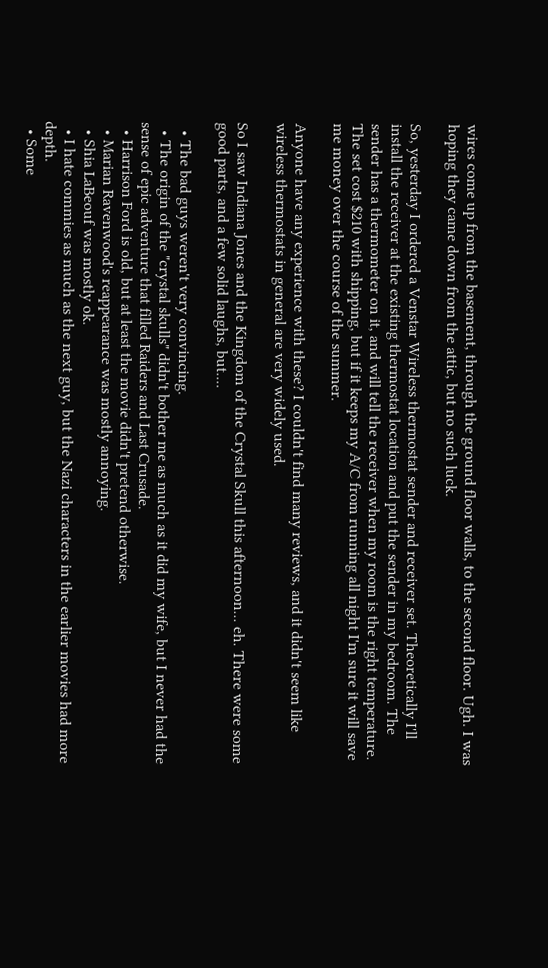wires come up from the basement, through the ground floor walls, to the second floor. Ugh. I was hoping they came down from the attic, but no such luck.

So, yesterday I ordered a Venstar Wireless thermostat sender and receiver set. Theoretically I'll install the receiver at the existing thermostat location and put the sender in my bedroom. The sender has a thermometer on it, and will tell the receiver when my room is the right temperature. The set cost $210 with shipping, but if it keeps my A/C from running all night I'm sure it will save me money over the course of the summer.

Anyone have any experience with these? I couldn't find many reviews, and it didn't seem like wireless thermostats in general are very widely used.

So I saw Indiana Jones and the Kingdom of the Crystal Skull this afternoon... eh. There were some good parts, and a few solid laughs, but....

  • The bad guys weren't very convincing.
  • The origin of the "crystal skulls" didn't bother me as much as it did my wife, but I never had the sense of epic adventure that filled Raiders and Last Crusade.
  • Harrison Ford is old, but at least the movie didn't pretend otherwise.
  • Marian Ravenwood's reappearance was mostly annoying.
  • Shia LaBeouf was mostly ok.
  • I hate commies as much as the next guy, but the Nazi characters in the earlier movies had more depth.
  • Some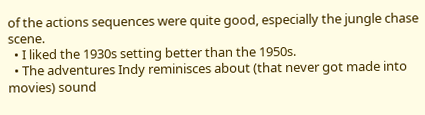of the actions sequences were quite good, especially the jungle chase scene.
  • I liked the 1930s setting better than the 1950s.
  • The adventures Indy reminisces about (that never got made into movies) sound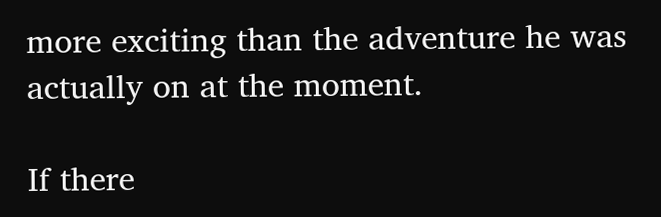more exciting than the adventure he was actually on at the moment.

If there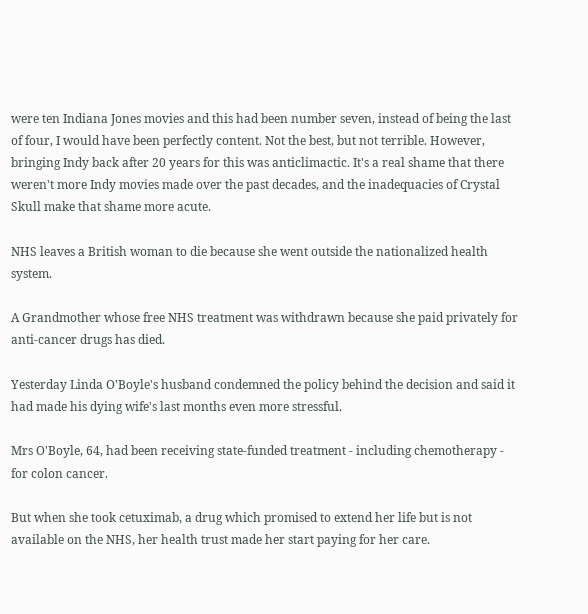were ten Indiana Jones movies and this had been number seven, instead of being the last of four, I would have been perfectly content. Not the best, but not terrible. However, bringing Indy back after 20 years for this was anticlimactic. It's a real shame that there weren't more Indy movies made over the past decades, and the inadequacies of Crystal Skull make that shame more acute.

NHS leaves a British woman to die because she went outside the nationalized health system.

A Grandmother whose free NHS treatment was withdrawn because she paid privately for anti-cancer drugs has died.

Yesterday Linda O'Boyle's husband condemned the policy behind the decision and said it had made his dying wife's last months even more stressful.

Mrs O'Boyle, 64, had been receiving state-funded treatment - including chemotherapy - for colon cancer.

But when she took cetuximab, a drug which promised to extend her life but is not available on the NHS, her health trust made her start paying for her care.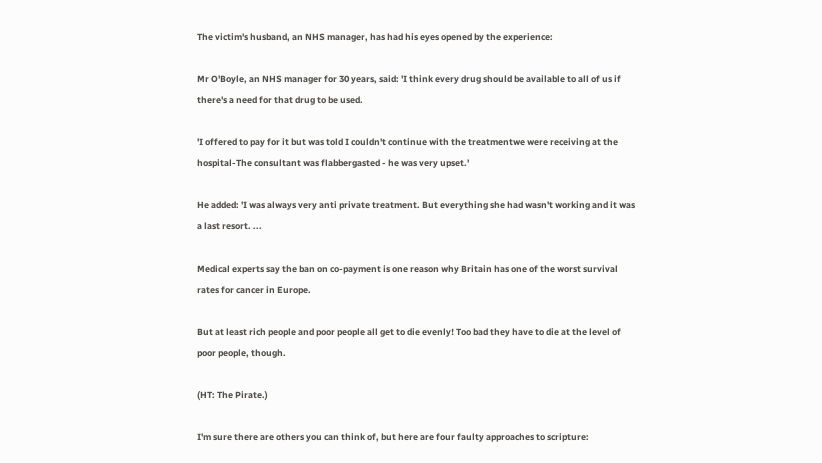The victim's husband, an NHS manager, has had his eyes opened by the experience:

Mr O'Boyle, an NHS manager for 30 years, said: 'I think every drug should be available to all of us if there's a need for that drug to be used.

'I offered to pay for it but was told I couldn't continue with the treatmentwe were receiving at the hospital-The consultant was flabbergasted - he was very upset.'

He added: 'I was always very anti private treatment. But everything she had wasn't working and it was a last resort. ...

Medical experts say the ban on co-payment is one reason why Britain has one of the worst survival rates for cancer in Europe.

But at least rich people and poor people all get to die evenly! Too bad they have to die at the level of poor people, though.

(HT: The Pirate.)

I'm sure there are others you can think of, but here are four faulty approaches to scripture: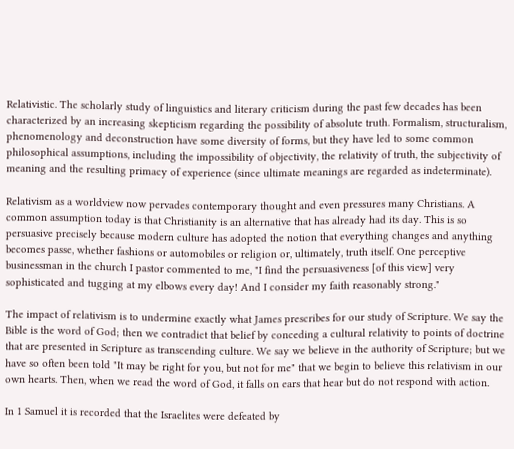Relativistic. The scholarly study of linguistics and literary criticism during the past few decades has been characterized by an increasing skepticism regarding the possibility of absolute truth. Formalism, structuralism, phenomenology and deconstruction have some diversity of forms, but they have led to some common philosophical assumptions, including the impossibility of objectivity, the relativity of truth, the subjectivity of meaning and the resulting primacy of experience (since ultimate meanings are regarded as indeterminate).

Relativism as a worldview now pervades contemporary thought and even pressures many Christians. A common assumption today is that Christianity is an alternative that has already had its day. This is so persuasive precisely because modern culture has adopted the notion that everything changes and anything becomes passe, whether fashions or automobiles or religion or, ultimately, truth itself. One perceptive businessman in the church I pastor commented to me, "I find the persuasiveness [of this view] very sophisticated and tugging at my elbows every day! And I consider my faith reasonably strong."

The impact of relativism is to undermine exactly what James prescribes for our study of Scripture. We say the Bible is the word of God; then we contradict that belief by conceding a cultural relativity to points of doctrine that are presented in Scripture as transcending culture. We say we believe in the authority of Scripture; but we have so often been told "It may be right for you, but not for me" that we begin to believe this relativism in our own hearts. Then, when we read the word of God, it falls on ears that hear but do not respond with action.

In 1 Samuel it is recorded that the Israelites were defeated by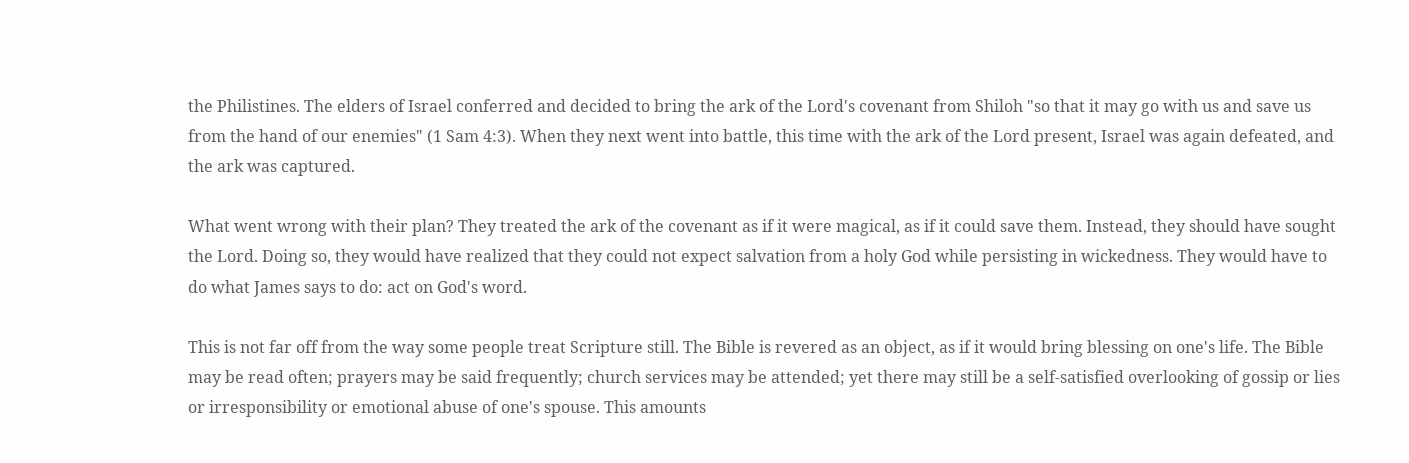the Philistines. The elders of Israel conferred and decided to bring the ark of the Lord's covenant from Shiloh "so that it may go with us and save us from the hand of our enemies" (1 Sam 4:3). When they next went into battle, this time with the ark of the Lord present, Israel was again defeated, and the ark was captured.

What went wrong with their plan? They treated the ark of the covenant as if it were magical, as if it could save them. Instead, they should have sought the Lord. Doing so, they would have realized that they could not expect salvation from a holy God while persisting in wickedness. They would have to do what James says to do: act on God's word.

This is not far off from the way some people treat Scripture still. The Bible is revered as an object, as if it would bring blessing on one's life. The Bible may be read often; prayers may be said frequently; church services may be attended; yet there may still be a self-satisfied overlooking of gossip or lies or irresponsibility or emotional abuse of one's spouse. This amounts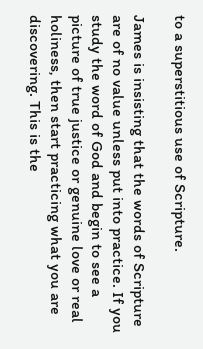to a superstitious use of Scripture.

James is insisting that the words of Scripture are of no value unless put into practice. If you study the word of God and begin to see a picture of true justice or genuine love or real holiness, then start practicing what you are discovering. This is the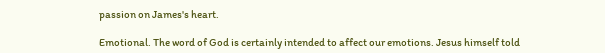passion on James's heart.

Emotional. The word of God is certainly intended to affect our emotions. Jesus himself told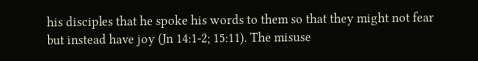his disciples that he spoke his words to them so that they might not fear but instead have joy (Jn 14:1-2; 15:11). The misuse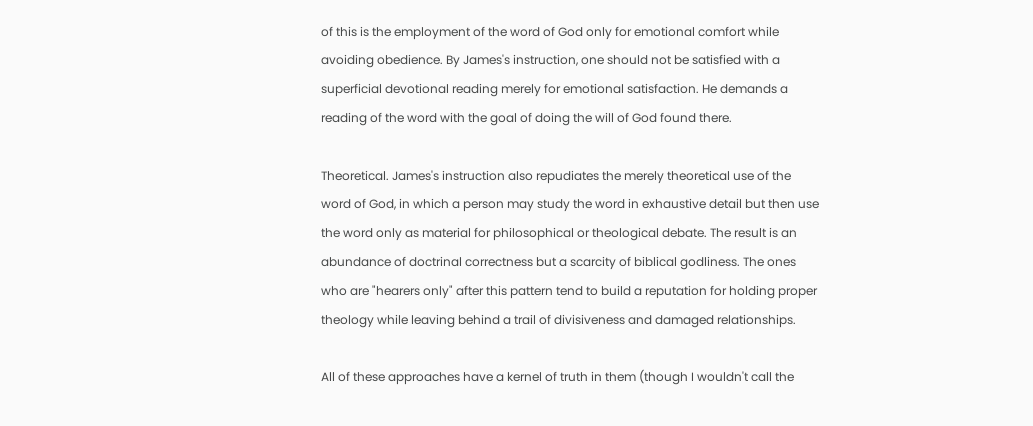of this is the employment of the word of God only for emotional comfort while avoiding obedience. By James's instruction, one should not be satisfied with a superficial devotional reading merely for emotional satisfaction. He demands a reading of the word with the goal of doing the will of God found there.

Theoretical. James's instruction also repudiates the merely theoretical use of the word of God, in which a person may study the word in exhaustive detail but then use the word only as material for philosophical or theological debate. The result is an abundance of doctrinal correctness but a scarcity of biblical godliness. The ones who are "hearers only" after this pattern tend to build a reputation for holding proper theology while leaving behind a trail of divisiveness and damaged relationships.

All of these approaches have a kernel of truth in them (though I wouldn't call the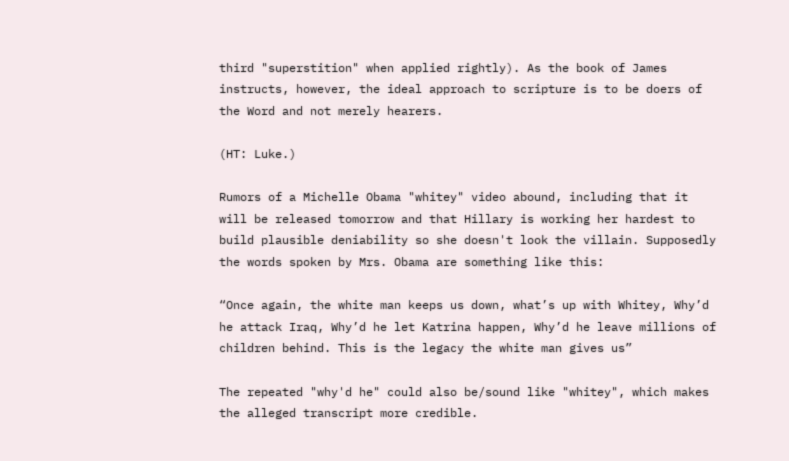third "superstition" when applied rightly). As the book of James instructs, however, the ideal approach to scripture is to be doers of the Word and not merely hearers.

(HT: Luke.)

Rumors of a Michelle Obama "whitey" video abound, including that it will be released tomorrow and that Hillary is working her hardest to build plausible deniability so she doesn't look the villain. Supposedly the words spoken by Mrs. Obama are something like this:

“Once again, the white man keeps us down, what’s up with Whitey, Why’d he attack Iraq, Why’d he let Katrina happen, Why’d he leave millions of children behind. This is the legacy the white man gives us”

The repeated "why'd he" could also be/sound like "whitey", which makes the alleged transcript more credible.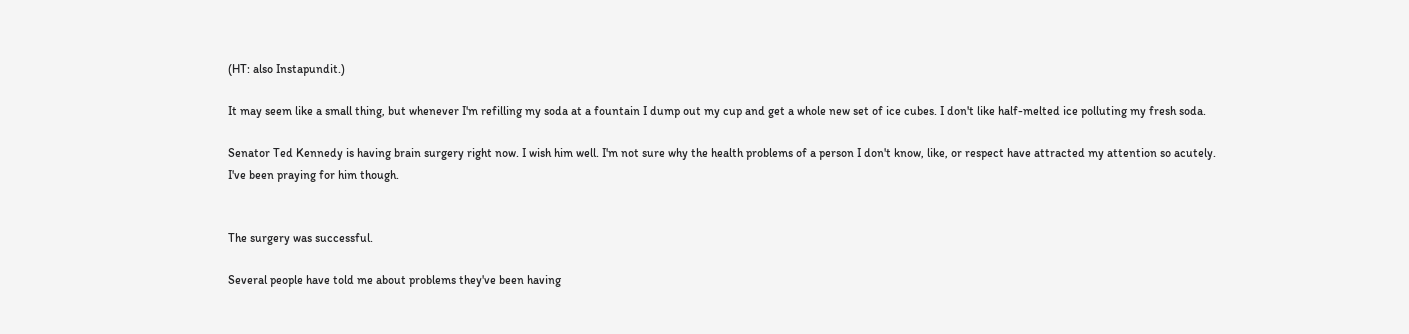(HT: also Instapundit.)

It may seem like a small thing, but whenever I'm refilling my soda at a fountain I dump out my cup and get a whole new set of ice cubes. I don't like half-melted ice polluting my fresh soda.

Senator Ted Kennedy is having brain surgery right now. I wish him well. I'm not sure why the health problems of a person I don't know, like, or respect have attracted my attention so acutely. I've been praying for him though.


The surgery was successful.

Several people have told me about problems they've been having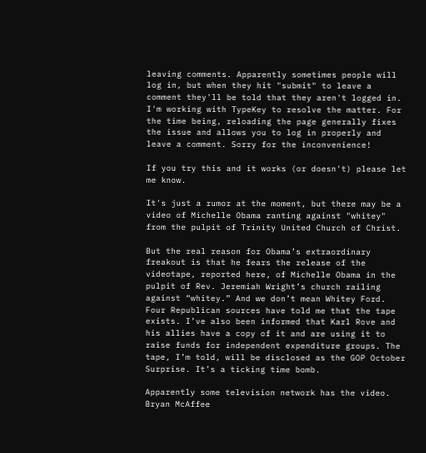leaving comments. Apparently sometimes people will log in, but when they hit "submit" to leave a comment they'll be told that they aren't logged in. I'm working with TypeKey to resolve the matter. For the time being, reloading the page generally fixes the issue and allows you to log in properly and leave a comment. Sorry for the inconvenience!

If you try this and it works (or doesn't) please let me know.

It's just a rumor at the moment, but there may be a video of Michelle Obama ranting against "whitey" from the pulpit of Trinity United Church of Christ.

But the real reason for Obama’s extraordinary freakout is that he fears the release of the videotape, reported here, of Michelle Obama in the pulpit of Rev. Jeremiah Wright’s church railing against “whitey.” And we don’t mean Whitey Ford. Four Republican sources have told me that the tape exists. I’ve also been informed that Karl Rove and his allies have a copy of it and are using it to raise funds for independent expenditure groups. The tape, I’m told, will be disclosed as the GOP October Surprise. It’s a ticking time bomb.

Apparently some television network has the video. Bryan McAffee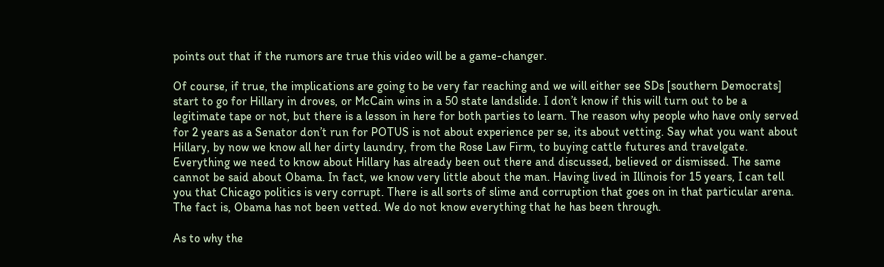points out that if the rumors are true this video will be a game-changer.

Of course, if true, the implications are going to be very far reaching and we will either see SDs [southern Democrats] start to go for Hillary in droves, or McCain wins in a 50 state landslide. I don’t know if this will turn out to be a legitimate tape or not, but there is a lesson in here for both parties to learn. The reason why people who have only served for 2 years as a Senator don’t run for POTUS is not about experience per se, its about vetting. Say what you want about Hillary, by now we know all her dirty laundry, from the Rose Law Firm, to buying cattle futures and travelgate. Everything we need to know about Hillary has already been out there and discussed, believed or dismissed. The same cannot be said about Obama. In fact, we know very little about the man. Having lived in Illinois for 15 years, I can tell you that Chicago politics is very corrupt. There is all sorts of slime and corruption that goes on in that particular arena. The fact is, Obama has not been vetted. We do not know everything that he has been through.

As to why the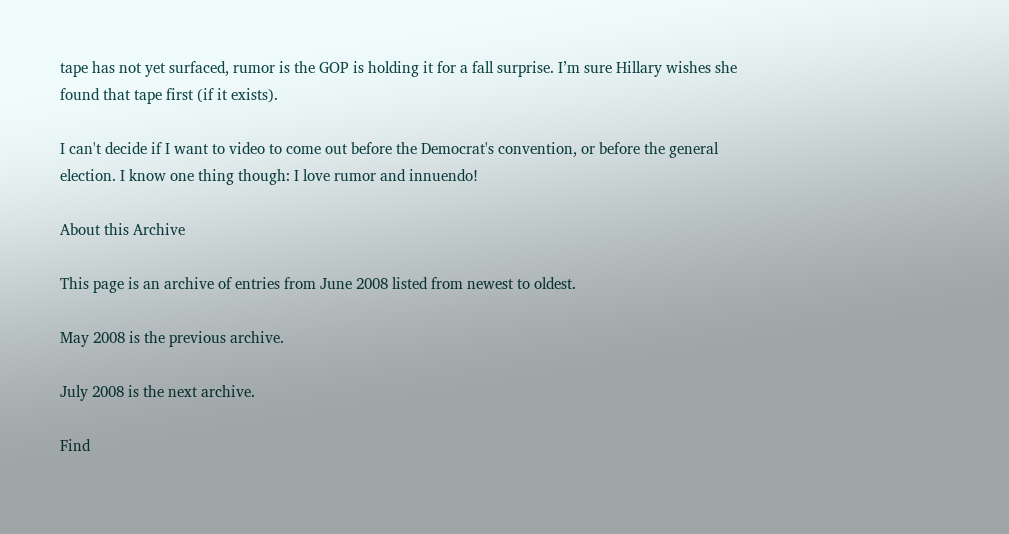tape has not yet surfaced, rumor is the GOP is holding it for a fall surprise. I’m sure Hillary wishes she found that tape first (if it exists).

I can't decide if I want to video to come out before the Democrat's convention, or before the general election. I know one thing though: I love rumor and innuendo!

About this Archive

This page is an archive of entries from June 2008 listed from newest to oldest.

May 2008 is the previous archive.

July 2008 is the next archive.

Find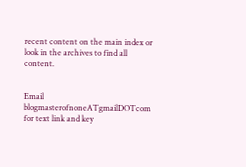recent content on the main index or look in the archives to find all content.


Email blogmasterofnoneATgmailDOTcom for text link and key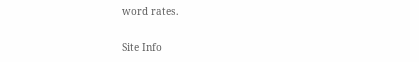word rates.

Site Info